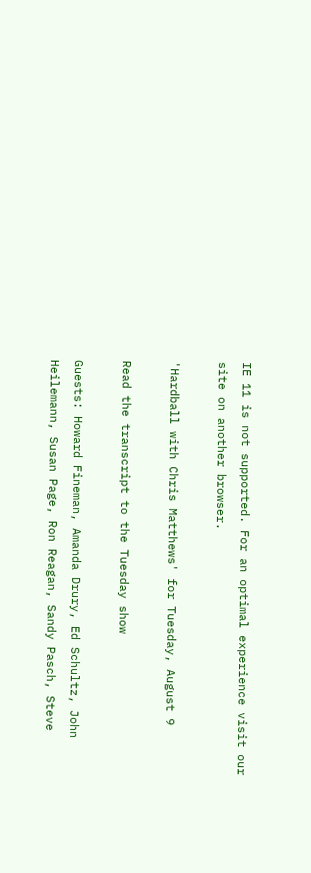IE 11 is not supported. For an optimal experience visit our site on another browser.

'Hardball with Chris Matthews' for Tuesday, August 9

Read the transcript to the Tuesday show

Guests: Howard Fineman, Amanda Drury, Ed Schultz, John Heilemann, Susan Page, Ron Reagan, Sandy Pasch, Steve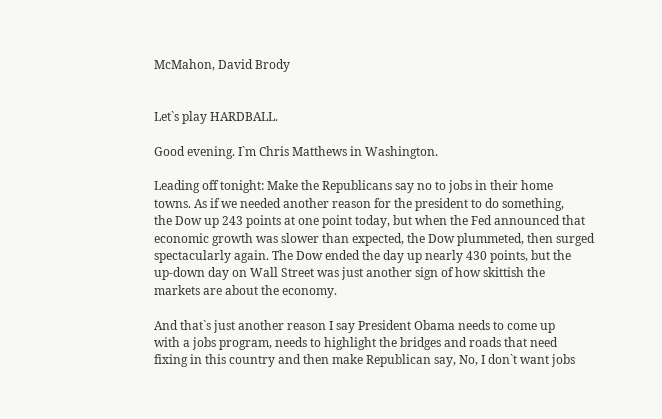McMahon, David Brody


Let`s play HARDBALL.

Good evening. I`m Chris Matthews in Washington.

Leading off tonight: Make the Republicans say no to jobs in their home
towns. As if we needed another reason for the president to do something,
the Dow up 243 points at one point today, but when the Fed announced that
economic growth was slower than expected, the Dow plummeted, then surged
spectacularly again. The Dow ended the day up nearly 430 points, but the
up-down day on Wall Street was just another sign of how skittish the
markets are about the economy.

And that`s just another reason I say President Obama needs to come up
with a jobs program, needs to highlight the bridges and roads that need
fixing in this country and then make Republican say, No, I don`t want jobs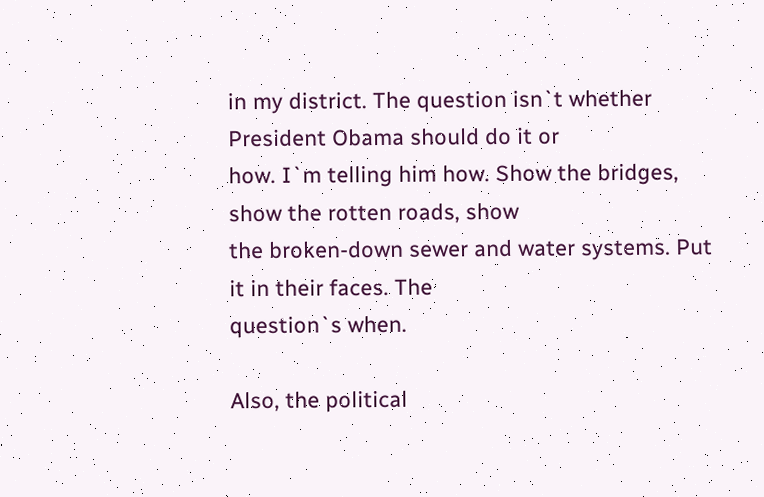in my district. The question isn`t whether President Obama should do it or
how. I`m telling him how. Show the bridges, show the rotten roads, show
the broken-down sewer and water systems. Put it in their faces. The
question`s when.

Also, the political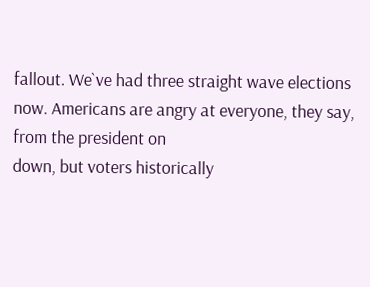fallout. We`ve had three straight wave elections
now. Americans are angry at everyone, they say, from the president on
down, but voters historically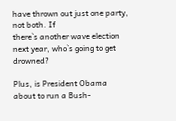have thrown out just one party, not both. If
there`s another wave election next year, who`s going to get drowned?

Plus, is President Obama about to run a Bush-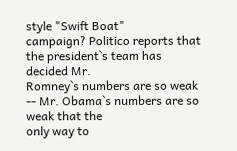style "Swift Boat"
campaign? Politico reports that the president`s team has decided Mr.
Romney`s numbers are so weak -- Mr. Obama`s numbers are so weak that the
only way to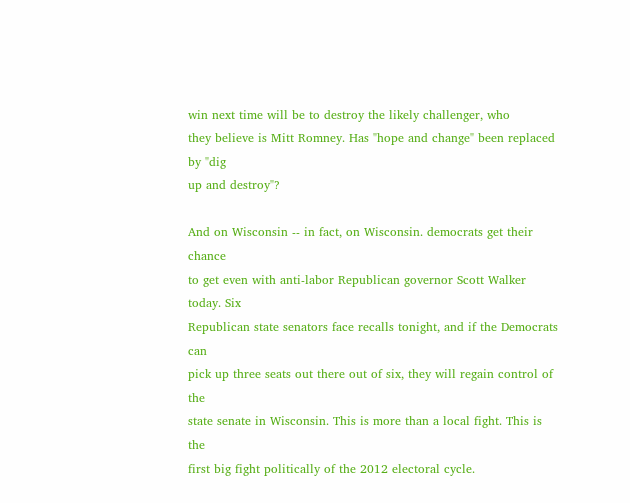win next time will be to destroy the likely challenger, who
they believe is Mitt Romney. Has "hope and change" been replaced by "dig
up and destroy"?

And on Wisconsin -- in fact, on Wisconsin. democrats get their chance
to get even with anti-labor Republican governor Scott Walker today. Six
Republican state senators face recalls tonight, and if the Democrats can
pick up three seats out there out of six, they will regain control of the
state senate in Wisconsin. This is more than a local fight. This is the
first big fight politically of the 2012 electoral cycle.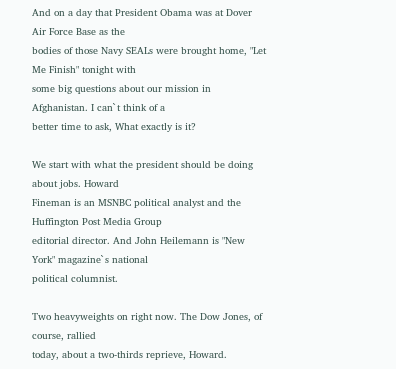And on a day that President Obama was at Dover Air Force Base as the
bodies of those Navy SEALs were brought home, "Let Me Finish" tonight with
some big questions about our mission in Afghanistan. I can`t think of a
better time to ask, What exactly is it?

We start with what the president should be doing about jobs. Howard
Fineman is an MSNBC political analyst and the Huffington Post Media Group
editorial director. And John Heilemann is "New York" magazine`s national
political columnist.

Two heavyweights on right now. The Dow Jones, of course, rallied
today, about a two-thirds reprieve, Howard.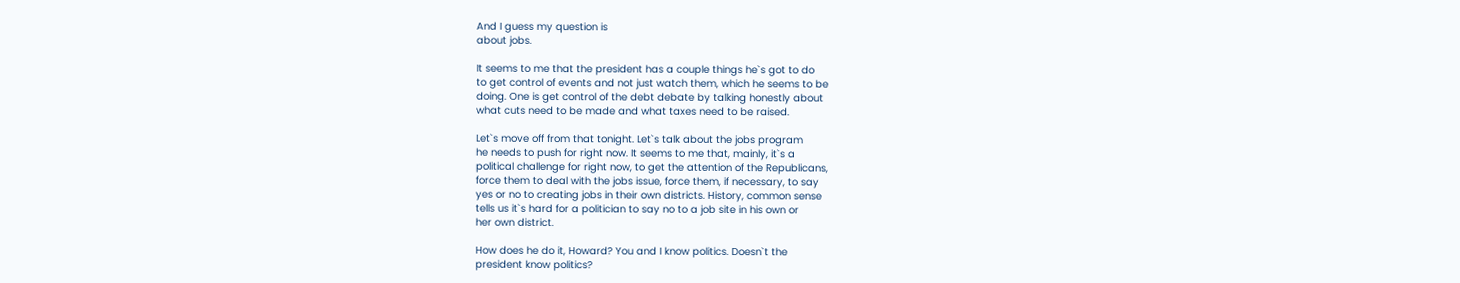And I guess my question is
about jobs.

It seems to me that the president has a couple things he`s got to do
to get control of events and not just watch them, which he seems to be
doing. One is get control of the debt debate by talking honestly about
what cuts need to be made and what taxes need to be raised.

Let`s move off from that tonight. Let`s talk about the jobs program
he needs to push for right now. It seems to me that, mainly, it`s a
political challenge for right now, to get the attention of the Republicans,
force them to deal with the jobs issue, force them, if necessary, to say
yes or no to creating jobs in their own districts. History, common sense
tells us it`s hard for a politician to say no to a job site in his own or
her own district.

How does he do it, Howard? You and I know politics. Doesn`t the
president know politics?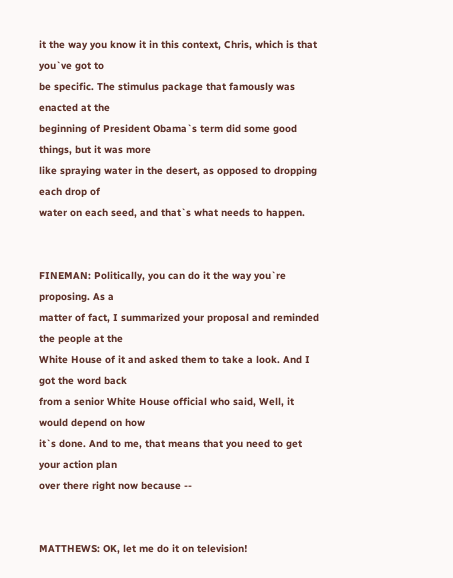it the way you know it in this context, Chris, which is that you`ve got to
be specific. The stimulus package that famously was enacted at the
beginning of President Obama`s term did some good things, but it was more
like spraying water in the desert, as opposed to dropping each drop of
water on each seed, and that`s what needs to happen.


FINEMAN: Politically, you can do it the way you`re proposing. As a
matter of fact, I summarized your proposal and reminded the people at the
White House of it and asked them to take a look. And I got the word back
from a senior White House official who said, Well, it would depend on how
it`s done. And to me, that means that you need to get your action plan
over there right now because --


MATTHEWS: OK, let me do it on television!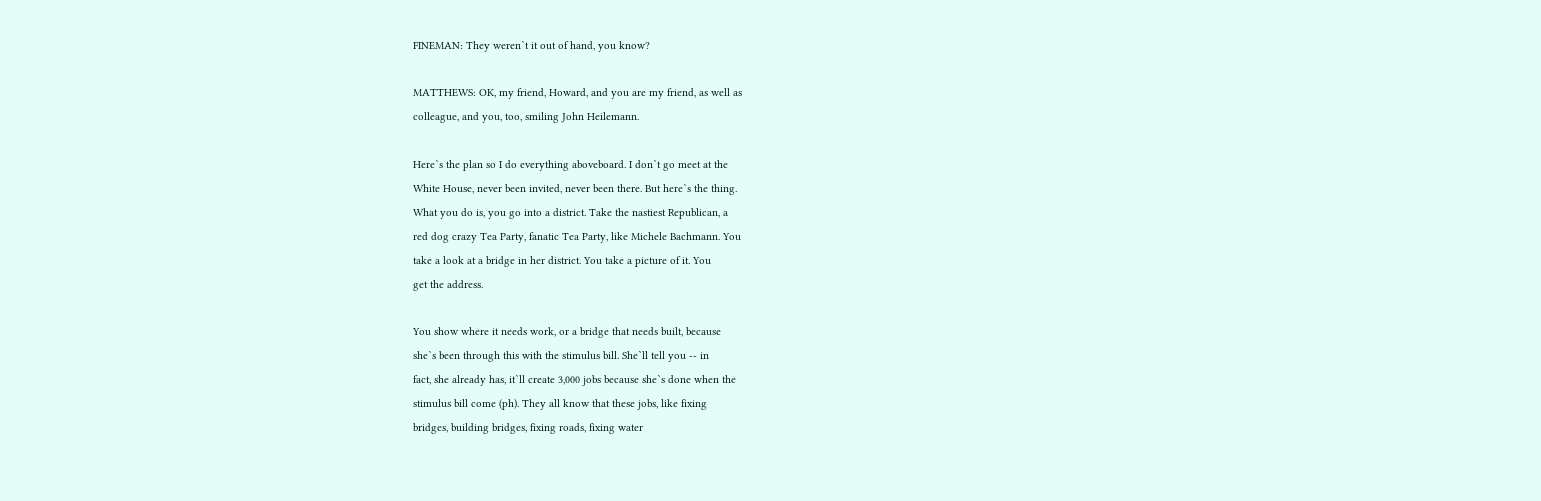FINEMAN: They weren`t it out of hand, you know?

MATTHEWS: OK, my friend, Howard, and you are my friend, as well as
colleague, and you, too, smiling John Heilemann.

Here`s the plan so I do everything aboveboard. I don`t go meet at the
White House, never been invited, never been there. But here`s the thing.
What you do is, you go into a district. Take the nastiest Republican, a
red dog crazy Tea Party, fanatic Tea Party, like Michele Bachmann. You
take a look at a bridge in her district. You take a picture of it. You
get the address.

You show where it needs work, or a bridge that needs built, because
she`s been through this with the stimulus bill. She`ll tell you -- in
fact, she already has, it`ll create 3,000 jobs because she`s done when the
stimulus bill come (ph). They all know that these jobs, like fixing
bridges, building bridges, fixing roads, fixing water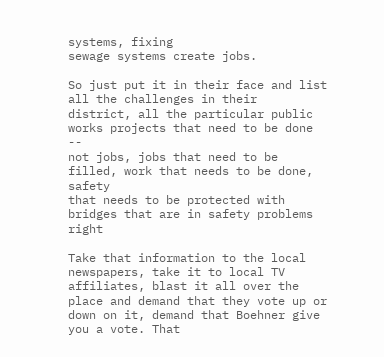systems, fixing
sewage systems create jobs.

So just put it in their face and list all the challenges in their
district, all the particular public works projects that need to be done --
not jobs, jobs that need to be filled, work that needs to be done, safety
that needs to be protected with bridges that are in safety problems right

Take that information to the local newspapers, take it to local TV
affiliates, blast it all over the place and demand that they vote up or
down on it, demand that Boehner give you a vote. That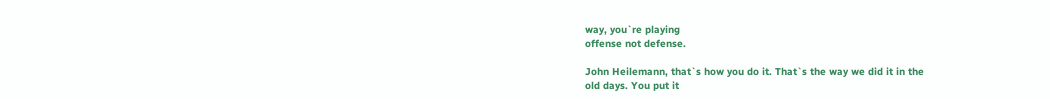way, you`re playing
offense not defense.

John Heilemann, that`s how you do it. That`s the way we did it in the
old days. You put it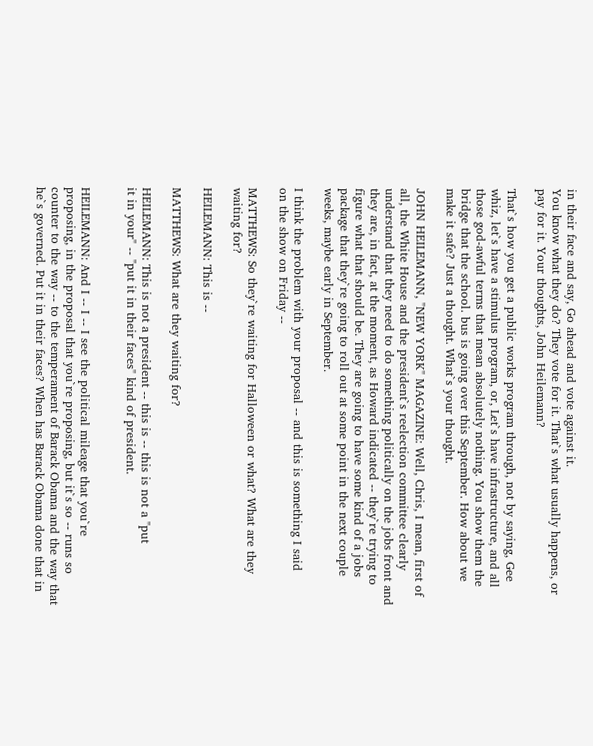in their face and say, Go ahead and vote against it.
You know what they do? They vote for it. That`s what usually happens, or
pay for it. Your thoughts, John Heilemann?

That`s how you get a public works program through, not by saying, Gee
whiz, let`s have a stimulus program, or, Let`s have infrastructure, and all
those god-awful terms that mean absolutely nothing. You show them the
bridge that the school. bus is going over this September. How about we
make it safe? Just a thought. What`s your thought.

JOHN HEILEMANN, "NEW YORK" MAGAZINE: Well, Chris, I mean, first of
all, the White House and the president`s reelection committee clearly
understand that they need to do something politically on the jobs front and
they are, in fact, at the moment, as Howard indicated -- they`re trying to
figure what that should be. They are going to have some kind of a jobs
package that they`re going to roll out at some point in the next couple
weeks, maybe early in September.

I think the problem with your proposal -- and this is something I said
on the show on Friday --

MATTHEWS: So they`re waiting for Halloween or what? What are they
waiting for?

HEILEMANN: This is --

MATTHEWS: What are they waiting for?

HEILEMANN: This is not a president -- this is -- this is not a "put
it in your" -- "put it in their faces" kind of president.


HEILEMANN: And I -- I -- I see the political mileage that you`re
proposing, in the proposal that you`re proposing, but it`s so -- runs so
counter to the way -- to the temperament of Barack Obama and the way that
he`s governed. Put it in their faces? When has Barack Obama done that in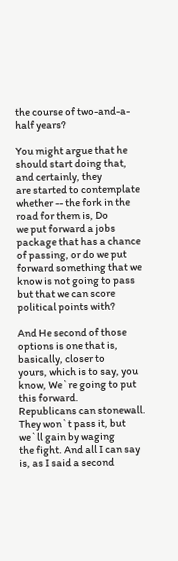the course of two-and-a-half years?

You might argue that he should start doing that, and certainly, they
are started to contemplate whether -- the fork in the road for them is, Do
we put forward a jobs package that has a chance of passing, or do we put
forward something that we know is not going to pass but that we can score
political points with?

And He second of those options is one that is, basically, closer to
yours, which is to say, you know, We`re going to put this forward.
Republicans can stonewall. They won`t pass it, but we`ll gain by waging
the fight. And all I can say is, as I said a second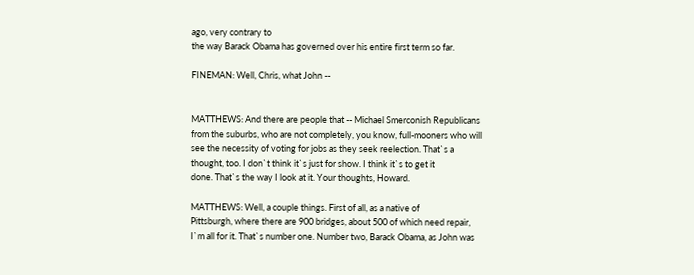ago, very contrary to
the way Barack Obama has governed over his entire first term so far.

FINEMAN: Well, Chris, what John --


MATTHEWS: And there are people that -- Michael Smerconish Republicans
from the suburbs, who are not completely, you know, full-mooners who will
see the necessity of voting for jobs as they seek reelection. That`s a
thought, too. I don`t think it`s just for show. I think it`s to get it
done. That`s the way I look at it. Your thoughts, Howard.

MATTHEWS: Well, a couple things. First of all, as a native of
Pittsburgh, where there are 900 bridges, about 500 of which need repair,
I`m all for it. That`s number one. Number two, Barack Obama, as John was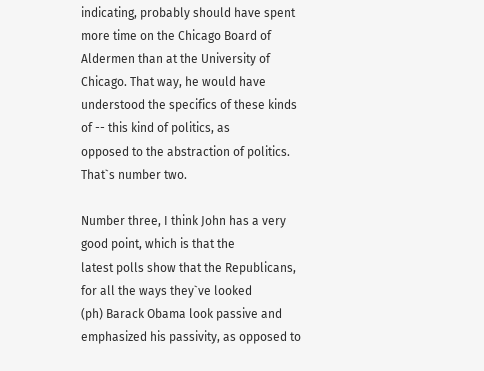indicating, probably should have spent more time on the Chicago Board of
Aldermen than at the University of Chicago. That way, he would have
understood the specifics of these kinds of -- this kind of politics, as
opposed to the abstraction of politics. That`s number two.

Number three, I think John has a very good point, which is that the
latest polls show that the Republicans, for all the ways they`ve looked
(ph) Barack Obama look passive and emphasized his passivity, as opposed to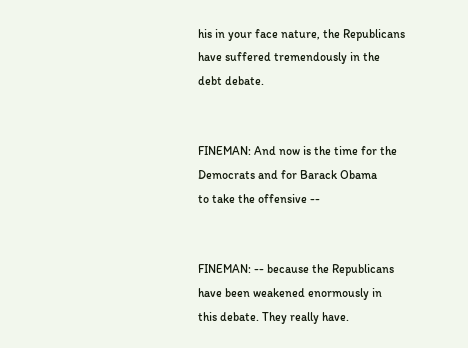his in your face nature, the Republicans have suffered tremendously in the
debt debate.


FINEMAN: And now is the time for the Democrats and for Barack Obama
to take the offensive --


FINEMAN: -- because the Republicans have been weakened enormously in
this debate. They really have.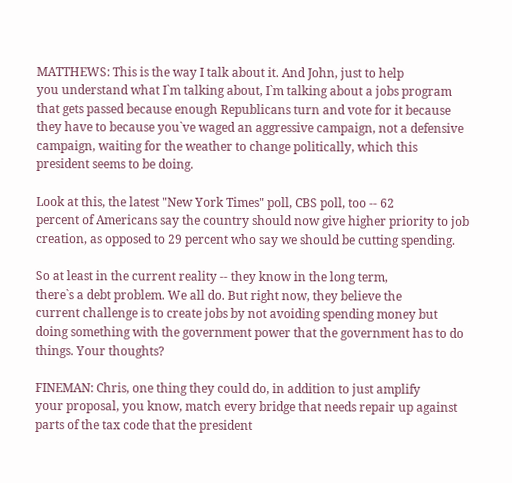MATTHEWS: This is the way I talk about it. And John, just to help
you understand what I`m talking about, I`m talking about a jobs program
that gets passed because enough Republicans turn and vote for it because
they have to because you`ve waged an aggressive campaign, not a defensive
campaign, waiting for the weather to change politically, which this
president seems to be doing.

Look at this, the latest "New York Times" poll, CBS poll, too -- 62
percent of Americans say the country should now give higher priority to job
creation, as opposed to 29 percent who say we should be cutting spending.

So at least in the current reality -- they know in the long term,
there`s a debt problem. We all do. But right now, they believe the
current challenge is to create jobs by not avoiding spending money but
doing something with the government power that the government has to do
things. Your thoughts?

FINEMAN: Chris, one thing they could do, in addition to just amplify
your proposal, you know, match every bridge that needs repair up against
parts of the tax code that the president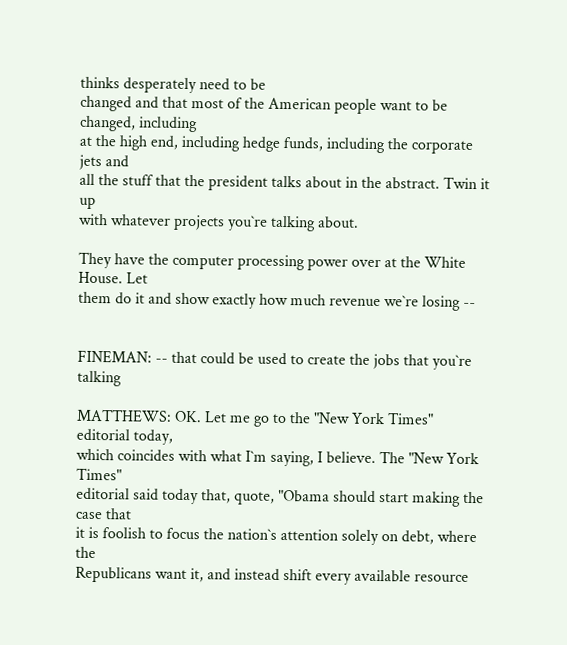thinks desperately need to be
changed and that most of the American people want to be changed, including
at the high end, including hedge funds, including the corporate jets and
all the stuff that the president talks about in the abstract. Twin it up
with whatever projects you`re talking about.

They have the computer processing power over at the White House. Let
them do it and show exactly how much revenue we`re losing --


FINEMAN: -- that could be used to create the jobs that you`re talking

MATTHEWS: OK. Let me go to the "New York Times" editorial today,
which coincides with what I`m saying, I believe. The "New York Times"
editorial said today that, quote, "Obama should start making the case that
it is foolish to focus the nation`s attention solely on debt, where the
Republicans want it, and instead shift every available resource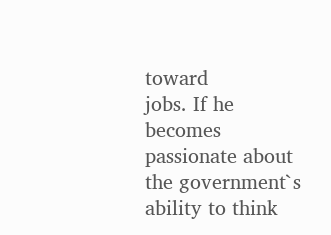toward
jobs. If he becomes passionate about the government`s ability to think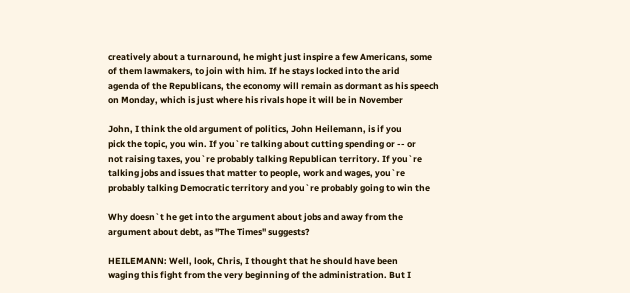creatively about a turnaround, he might just inspire a few Americans, some
of them lawmakers, to join with him. If he stays locked into the arid
agenda of the Republicans, the economy will remain as dormant as his speech
on Monday, which is just where his rivals hope it will be in November

John, I think the old argument of politics, John Heilemann, is if you
pick the topic, you win. If you`re talking about cutting spending or -- or
not raising taxes, you`re probably talking Republican territory. If you`re
talking jobs and issues that matter to people, work and wages, you`re
probably talking Democratic territory and you`re probably going to win the

Why doesn`t he get into the argument about jobs and away from the
argument about debt, as "The Times" suggests?

HEILEMANN: Well, look, Chris, I thought that he should have been
waging this fight from the very beginning of the administration. But I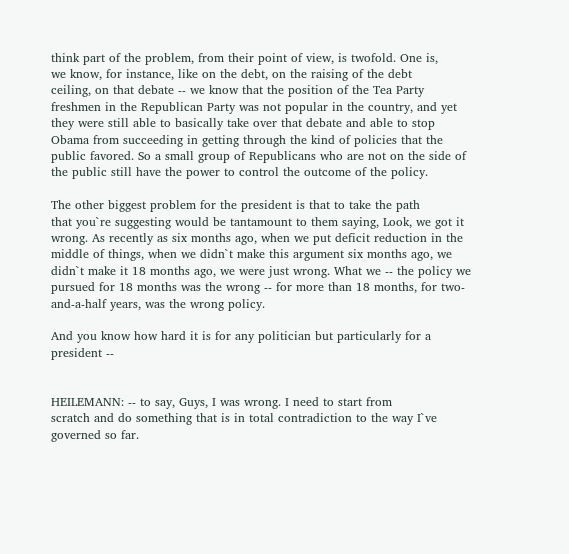think part of the problem, from their point of view, is twofold. One is,
we know, for instance, like on the debt, on the raising of the debt
ceiling, on that debate -- we know that the position of the Tea Party
freshmen in the Republican Party was not popular in the country, and yet
they were still able to basically take over that debate and able to stop
Obama from succeeding in getting through the kind of policies that the
public favored. So a small group of Republicans who are not on the side of
the public still have the power to control the outcome of the policy.

The other biggest problem for the president is that to take the path
that you`re suggesting would be tantamount to them saying, Look, we got it
wrong. As recently as six months ago, when we put deficit reduction in the
middle of things, when we didn`t make this argument six months ago, we
didn`t make it 18 months ago, we were just wrong. What we -- the policy we
pursued for 18 months was the wrong -- for more than 18 months, for two-
and-a-half years, was the wrong policy.

And you know how hard it is for any politician but particularly for a
president --


HEILEMANN: -- to say, Guys, I was wrong. I need to start from
scratch and do something that is in total contradiction to the way I`ve
governed so far.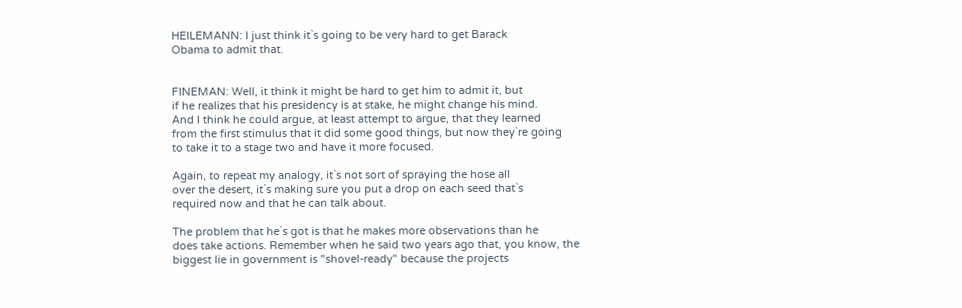HEILEMANN: I just think it`s going to be very hard to get Barack
Obama to admit that.


FINEMAN: Well, it think it might be hard to get him to admit it, but
if he realizes that his presidency is at stake, he might change his mind.
And I think he could argue, at least attempt to argue, that they learned
from the first stimulus that it did some good things, but now they`re going
to take it to a stage two and have it more focused.

Again, to repeat my analogy, it`s not sort of spraying the hose all
over the desert, it`s making sure you put a drop on each seed that`s
required now and that he can talk about.

The problem that he`s got is that he makes more observations than he
does take actions. Remember when he said two years ago that, you know, the
biggest lie in government is "shovel-ready" because the projects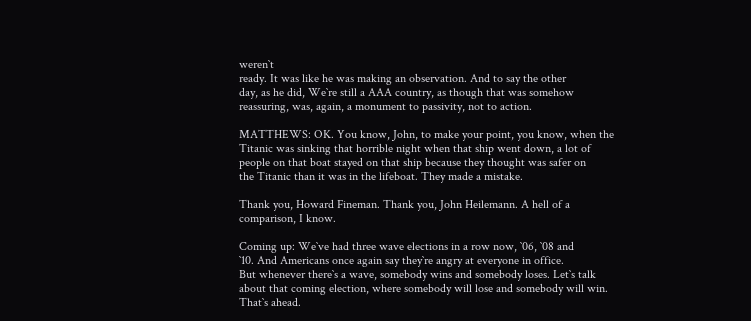weren`t
ready. It was like he was making an observation. And to say the other
day, as he did, We`re still a AAA country, as though that was somehow
reassuring, was, again, a monument to passivity, not to action.

MATTHEWS: OK. You know, John, to make your point, you know, when the
Titanic was sinking that horrible night when that ship went down, a lot of
people on that boat stayed on that ship because they thought was safer on
the Titanic than it was in the lifeboat. They made a mistake.

Thank you, Howard Fineman. Thank you, John Heilemann. A hell of a
comparison, I know.

Coming up: We`ve had three wave elections in a row now, `06, `08 and
`10. And Americans once again say they`re angry at everyone in office.
But whenever there`s a wave, somebody wins and somebody loses. Let`s talk
about that coming election, where somebody will lose and somebody will win.
That`s ahead.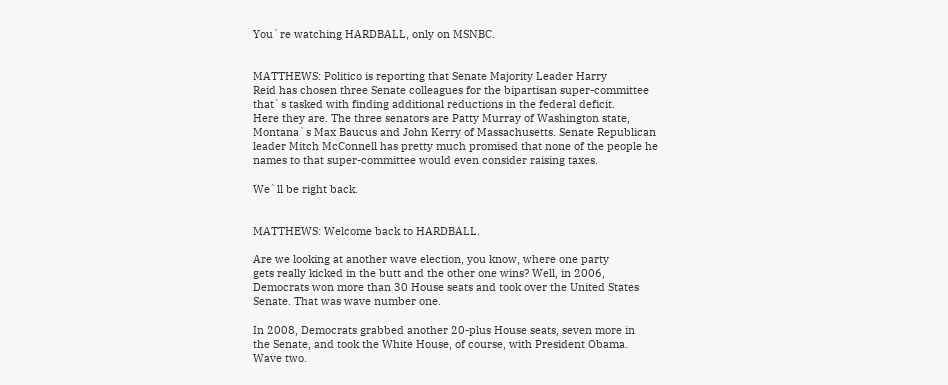You`re watching HARDBALL, only on MSNBC.


MATTHEWS: Politico is reporting that Senate Majority Leader Harry
Reid has chosen three Senate colleagues for the bipartisan super-committee
that`s tasked with finding additional reductions in the federal deficit.
Here they are. The three senators are Patty Murray of Washington state,
Montana`s Max Baucus and John Kerry of Massachusetts. Senate Republican
leader Mitch McConnell has pretty much promised that none of the people he
names to that super-committee would even consider raising taxes.

We`ll be right back.


MATTHEWS: Welcome back to HARDBALL.

Are we looking at another wave election, you know, where one party
gets really kicked in the butt and the other one wins? Well, in 2006,
Democrats won more than 30 House seats and took over the United States
Senate. That was wave number one.

In 2008, Democrats grabbed another 20-plus House seats, seven more in
the Senate, and took the White House, of course, with President Obama.
Wave two.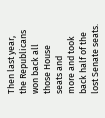Then last year, the Republicans won back all those House seats and
more and took back half of the lost Senate seats.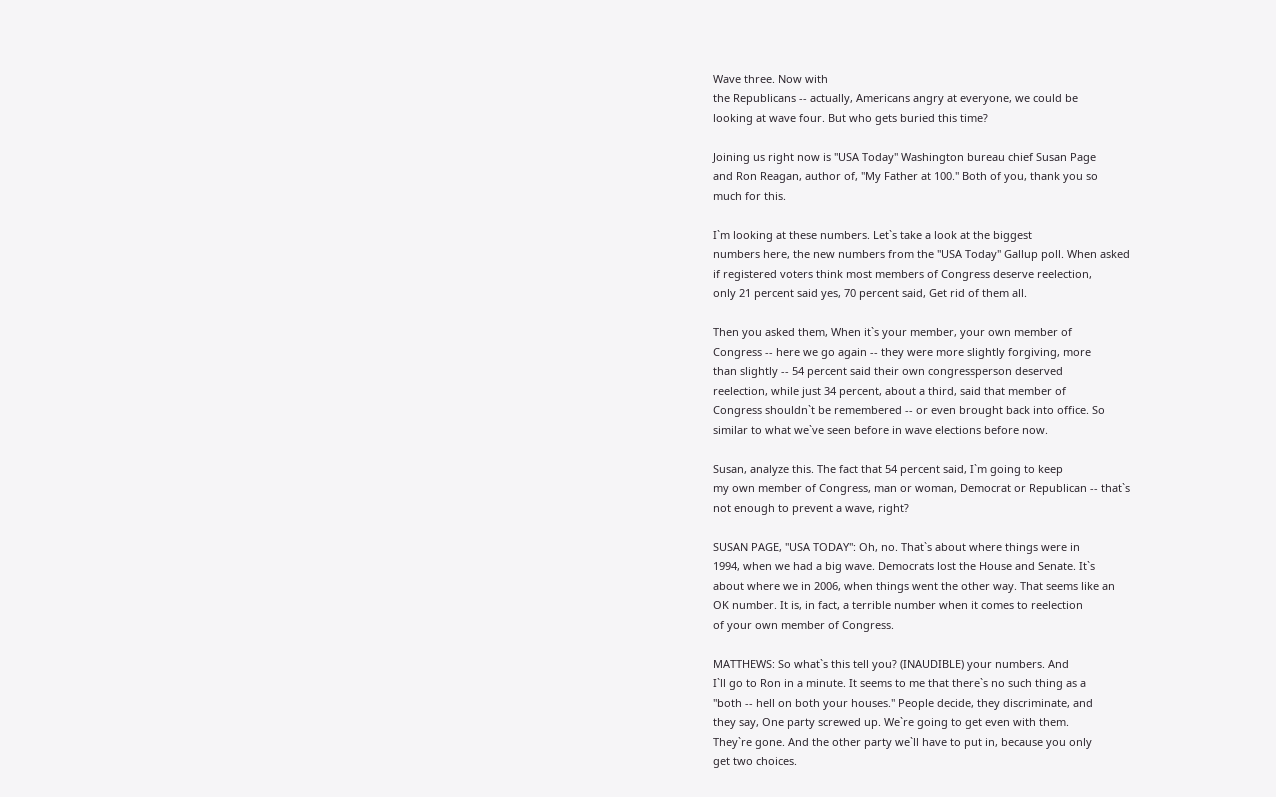Wave three. Now with
the Republicans -- actually, Americans angry at everyone, we could be
looking at wave four. But who gets buried this time?

Joining us right now is "USA Today" Washington bureau chief Susan Page
and Ron Reagan, author of, "My Father at 100." Both of you, thank you so
much for this.

I`m looking at these numbers. Let`s take a look at the biggest
numbers here, the new numbers from the "USA Today" Gallup poll. When asked
if registered voters think most members of Congress deserve reelection,
only 21 percent said yes, 70 percent said, Get rid of them all.

Then you asked them, When it`s your member, your own member of
Congress -- here we go again -- they were more slightly forgiving, more
than slightly -- 54 percent said their own congressperson deserved
reelection, while just 34 percent, about a third, said that member of
Congress shouldn`t be remembered -- or even brought back into office. So
similar to what we`ve seen before in wave elections before now.

Susan, analyze this. The fact that 54 percent said, I`m going to keep
my own member of Congress, man or woman, Democrat or Republican -- that`s
not enough to prevent a wave, right?

SUSAN PAGE, "USA TODAY": Oh, no. That`s about where things were in
1994, when we had a big wave. Democrats lost the House and Senate. It`s
about where we in 2006, when things went the other way. That seems like an
OK number. It is, in fact, a terrible number when it comes to reelection
of your own member of Congress.

MATTHEWS: So what`s this tell you? (INAUDIBLE) your numbers. And
I`ll go to Ron in a minute. It seems to me that there`s no such thing as a
"both -- hell on both your houses." People decide, they discriminate, and
they say, One party screwed up. We`re going to get even with them.
They`re gone. And the other party we`ll have to put in, because you only
get two choices.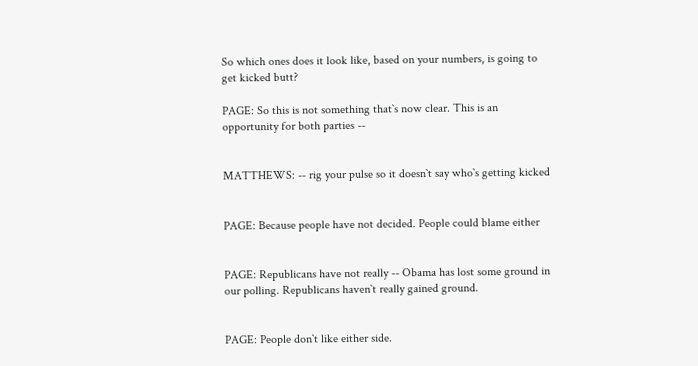So which ones does it look like, based on your numbers, is going to
get kicked butt?

PAGE: So this is not something that`s now clear. This is an
opportunity for both parties --


MATTHEWS: -- rig your pulse so it doesn`t say who`s getting kicked


PAGE: Because people have not decided. People could blame either


PAGE: Republicans have not really -- Obama has lost some ground in
our polling. Republicans haven`t really gained ground.


PAGE: People don`t like either side.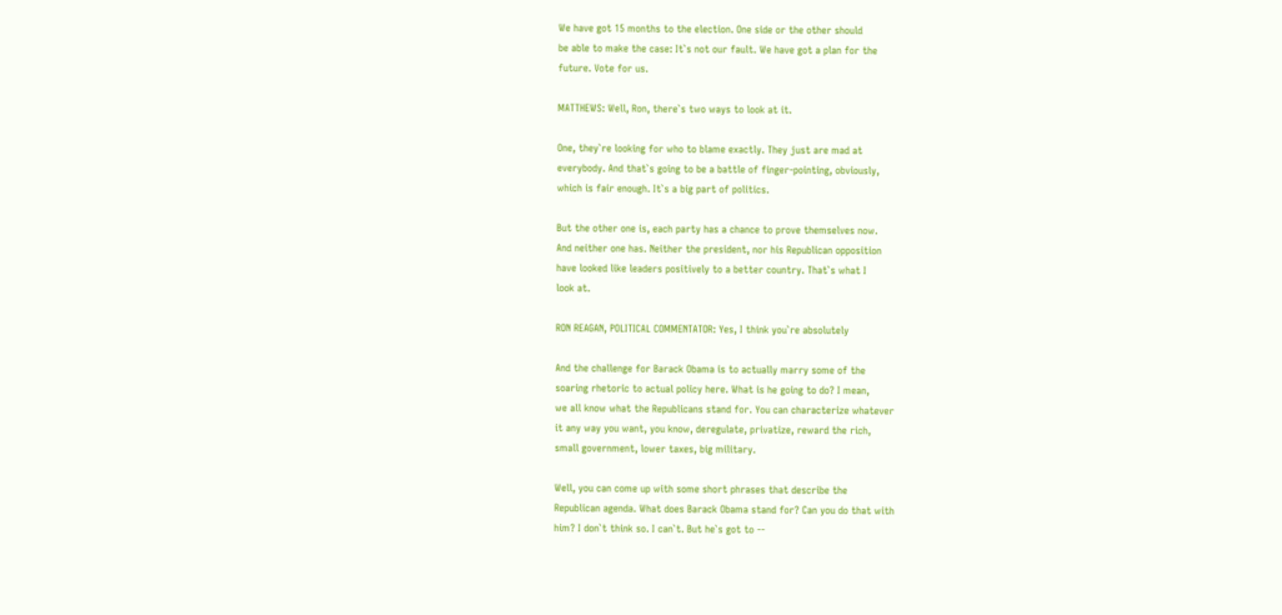We have got 15 months to the election. One side or the other should
be able to make the case: It`s not our fault. We have got a plan for the
future. Vote for us.

MATTHEWS: Well, Ron, there`s two ways to look at it.

One, they`re looking for who to blame exactly. They just are mad at
everybody. And that`s going to be a battle of finger-pointing, obviously,
which is fair enough. It`s a big part of politics.

But the other one is, each party has a chance to prove themselves now.
And neither one has. Neither the president, nor his Republican opposition
have looked like leaders positively to a better country. That`s what I
look at.

RON REAGAN, POLITICAL COMMENTATOR: Yes, I think you`re absolutely

And the challenge for Barack Obama is to actually marry some of the
soaring rhetoric to actual policy here. What is he going to do? I mean,
we all know what the Republicans stand for. You can characterize whatever
it any way you want, you know, deregulate, privatize, reward the rich,
small government, lower taxes, big military.

Well, you can come up with some short phrases that describe the
Republican agenda. What does Barack Obama stand for? Can you do that with
him? I don`t think so. I can`t. But he`s got to --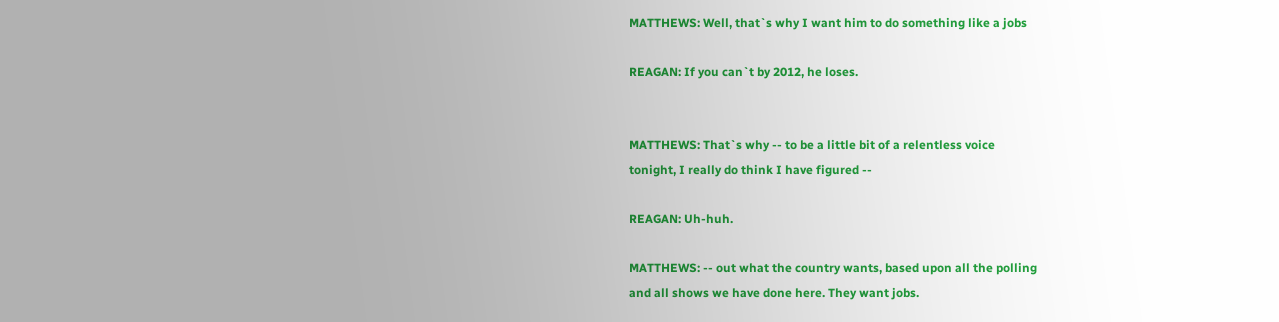MATTHEWS: Well, that`s why I want him to do something like a jobs

REAGAN: If you can`t by 2012, he loses.


MATTHEWS: That`s why -- to be a little bit of a relentless voice
tonight, I really do think I have figured --

REAGAN: Uh-huh.

MATTHEWS: -- out what the country wants, based upon all the polling
and all shows we have done here. They want jobs.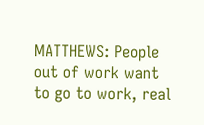MATTHEWS: People out of work want to go to work, real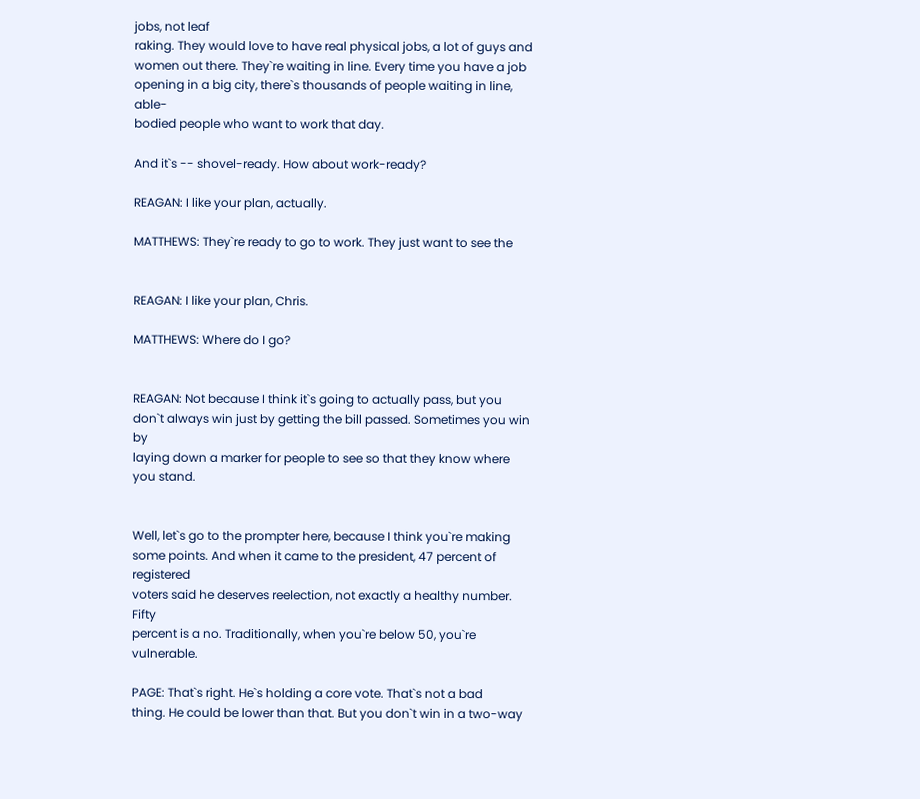jobs, not leaf
raking. They would love to have real physical jobs, a lot of guys and
women out there. They`re waiting in line. Every time you have a job
opening in a big city, there`s thousands of people waiting in line, able-
bodied people who want to work that day.

And it`s -- shovel-ready. How about work-ready?

REAGAN: I like your plan, actually.

MATTHEWS: They`re ready to go to work. They just want to see the


REAGAN: I like your plan, Chris.

MATTHEWS: Where do I go?


REAGAN: Not because I think it`s going to actually pass, but you
don`t always win just by getting the bill passed. Sometimes you win by
laying down a marker for people to see so that they know where you stand.


Well, let`s go to the prompter here, because I think you`re making
some points. And when it came to the president, 47 percent of registered
voters said he deserves reelection, not exactly a healthy number. Fifty
percent is a no. Traditionally, when you`re below 50, you`re vulnerable.

PAGE: That`s right. He`s holding a core vote. That`s not a bad
thing. He could be lower than that. But you don`t win in a two-way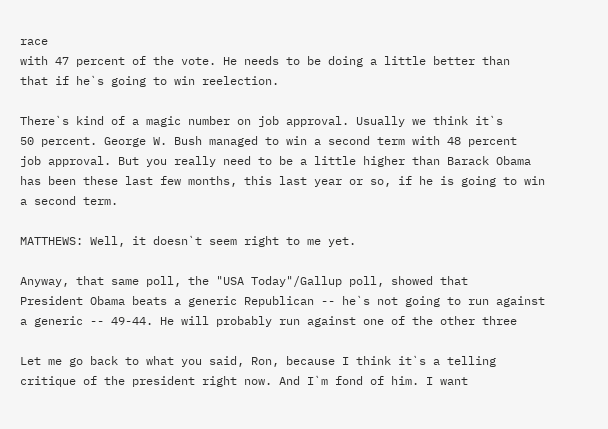race
with 47 percent of the vote. He needs to be doing a little better than
that if he`s going to win reelection.

There`s kind of a magic number on job approval. Usually we think it`s
50 percent. George W. Bush managed to win a second term with 48 percent
job approval. But you really need to be a little higher than Barack Obama
has been these last few months, this last year or so, if he is going to win
a second term.

MATTHEWS: Well, it doesn`t seem right to me yet.

Anyway, that same poll, the "USA Today"/Gallup poll, showed that
President Obama beats a generic Republican -- he`s not going to run against
a generic -- 49-44. He will probably run against one of the other three

Let me go back to what you said, Ron, because I think it`s a telling
critique of the president right now. And I`m fond of him. I want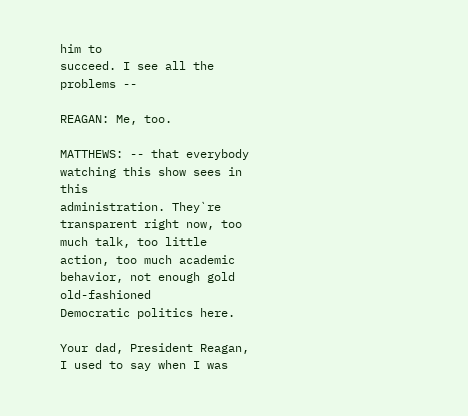him to
succeed. I see all the problems --

REAGAN: Me, too.

MATTHEWS: -- that everybody watching this show sees in this
administration. They`re transparent right now, too much talk, too little
action, too much academic behavior, not enough gold old-fashioned
Democratic politics here.

Your dad, President Reagan, I used to say when I was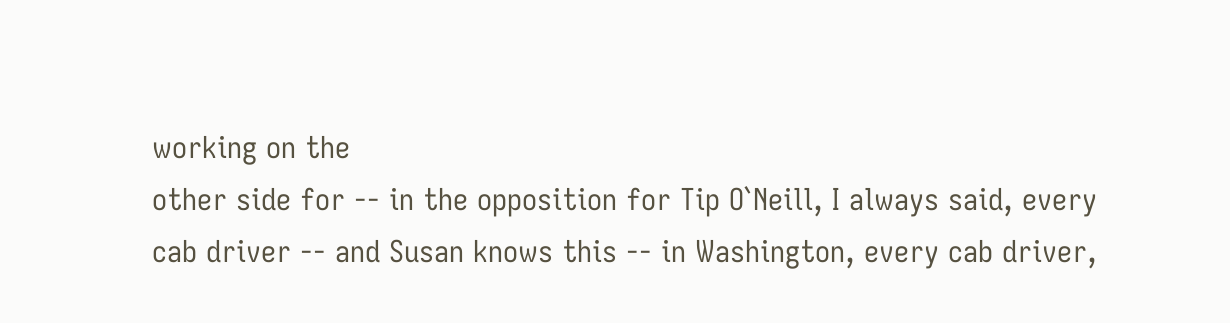working on the
other side for -- in the opposition for Tip O`Neill, I always said, every
cab driver -- and Susan knows this -- in Washington, every cab driver,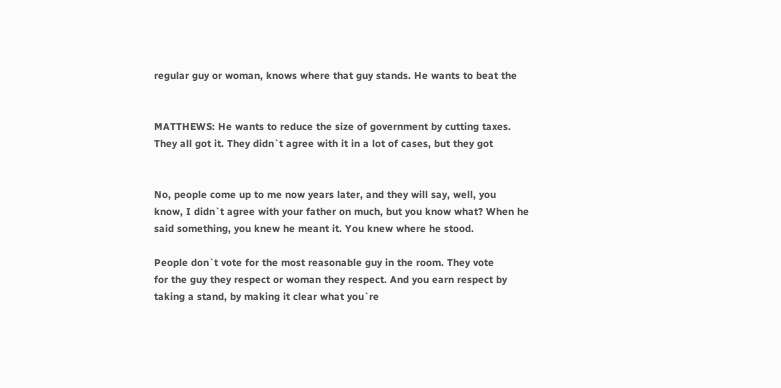regular guy or woman, knows where that guy stands. He wants to beat the


MATTHEWS: He wants to reduce the size of government by cutting taxes.
They all got it. They didn`t agree with it in a lot of cases, but they got


No, people come up to me now years later, and they will say, well, you
know, I didn`t agree with your father on much, but you know what? When he
said something, you knew he meant it. You knew where he stood.

People don`t vote for the most reasonable guy in the room. They vote
for the guy they respect or woman they respect. And you earn respect by
taking a stand, by making it clear what you`re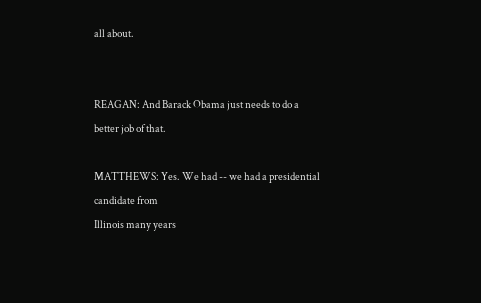all about.


REAGAN: And Barack Obama just needs to do a better job of that.

MATTHEWS: Yes. We had -- we had a presidential candidate from
Illinois many years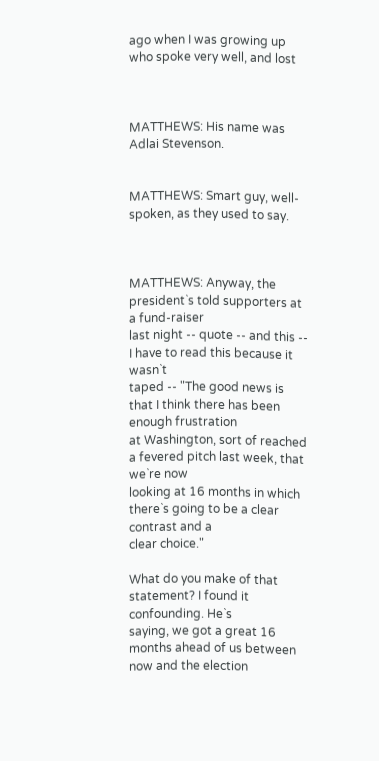ago when I was growing up who spoke very well, and lost



MATTHEWS: His name was Adlai Stevenson.


MATTHEWS: Smart guy, well-spoken, as they used to say.



MATTHEWS: Anyway, the president`s told supporters at a fund-raiser
last night -- quote -- and this -- I have to read this because it wasn`t
taped -- "The good news is that I think there has been enough frustration
at Washington, sort of reached a fevered pitch last week, that we`re now
looking at 16 months in which there`s going to be a clear contrast and a
clear choice."

What do you make of that statement? I found it confounding. He`s
saying, we got a great 16 months ahead of us between now and the election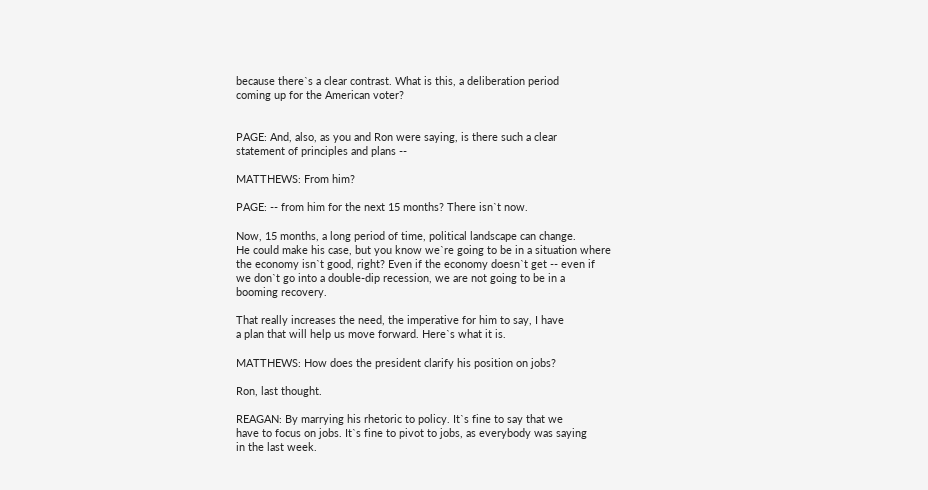because there`s a clear contrast. What is this, a deliberation period
coming up for the American voter?


PAGE: And, also, as you and Ron were saying, is there such a clear
statement of principles and plans --

MATTHEWS: From him?

PAGE: -- from him for the next 15 months? There isn`t now.

Now, 15 months, a long period of time, political landscape can change.
He could make his case, but you know we`re going to be in a situation where
the economy isn`t good, right? Even if the economy doesn`t get -- even if
we don`t go into a double-dip recession, we are not going to be in a
booming recovery.

That really increases the need, the imperative for him to say, I have
a plan that will help us move forward. Here`s what it is.

MATTHEWS: How does the president clarify his position on jobs?

Ron, last thought.

REAGAN: By marrying his rhetoric to policy. It`s fine to say that we
have to focus on jobs. It`s fine to pivot to jobs, as everybody was saying
in the last week.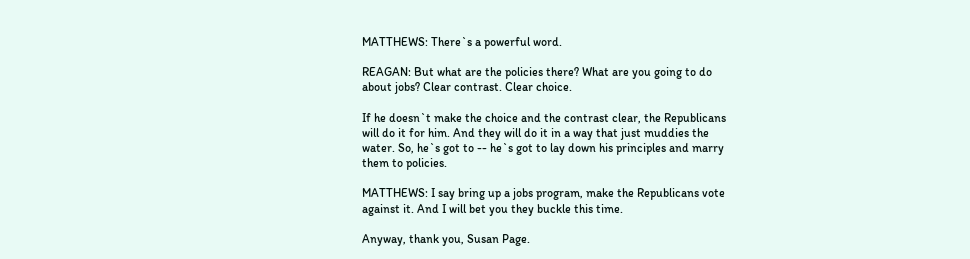MATTHEWS: There`s a powerful word.

REAGAN: But what are the policies there? What are you going to do
about jobs? Clear contrast. Clear choice.

If he doesn`t make the choice and the contrast clear, the Republicans
will do it for him. And they will do it in a way that just muddies the
water. So, he`s got to -- he`s got to lay down his principles and marry
them to policies.

MATTHEWS: I say bring up a jobs program, make the Republicans vote
against it. And I will bet you they buckle this time.

Anyway, thank you, Susan Page.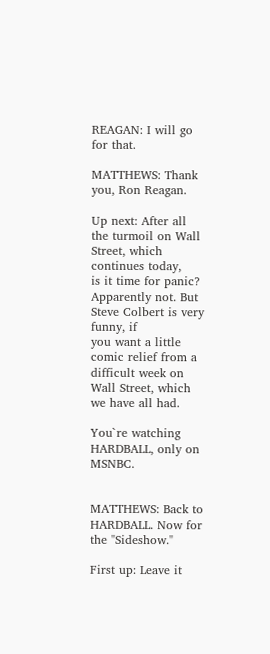REAGAN: I will go for that.

MATTHEWS: Thank you, Ron Reagan.

Up next: After all the turmoil on Wall Street, which continues today,
is it time for panic? Apparently not. But Steve Colbert is very funny, if
you want a little comic relief from a difficult week on Wall Street, which
we have all had.

You`re watching HARDBALL, only on MSNBC.


MATTHEWS: Back to HARDBALL. Now for the "Sideshow."

First up: Leave it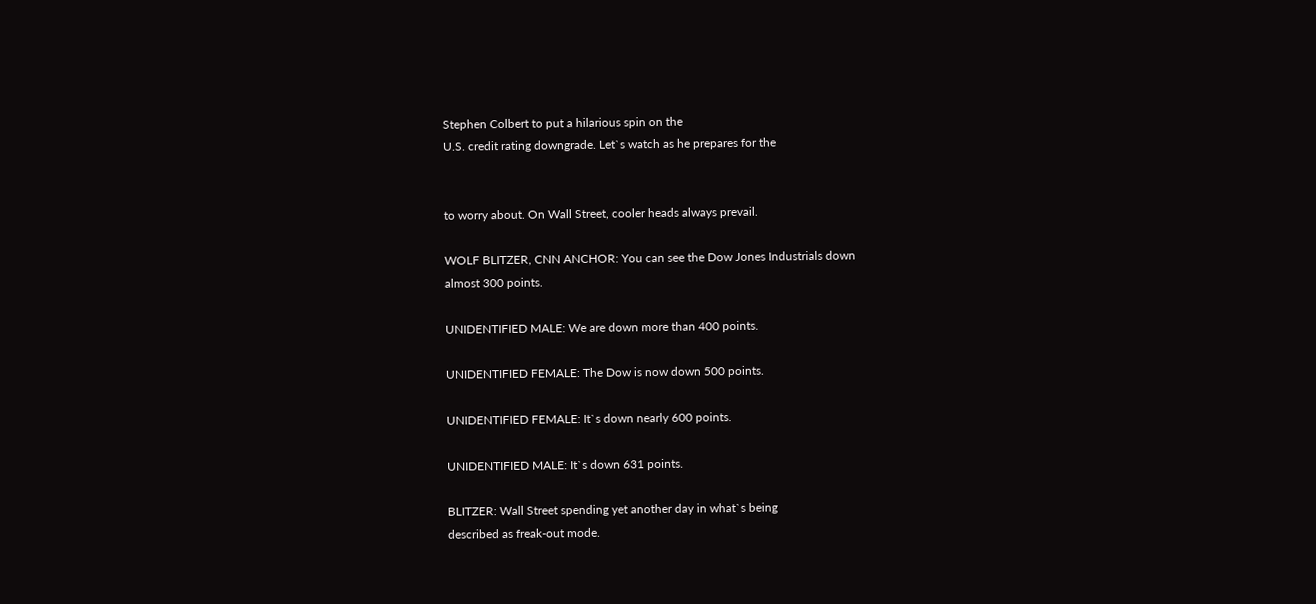Stephen Colbert to put a hilarious spin on the
U.S. credit rating downgrade. Let`s watch as he prepares for the


to worry about. On Wall Street, cooler heads always prevail.

WOLF BLITZER, CNN ANCHOR: You can see the Dow Jones Industrials down
almost 300 points.

UNIDENTIFIED MALE: We are down more than 400 points.

UNIDENTIFIED FEMALE: The Dow is now down 500 points.

UNIDENTIFIED FEMALE: It`s down nearly 600 points.

UNIDENTIFIED MALE: It`s down 631 points.

BLITZER: Wall Street spending yet another day in what`s being
described as freak-out mode.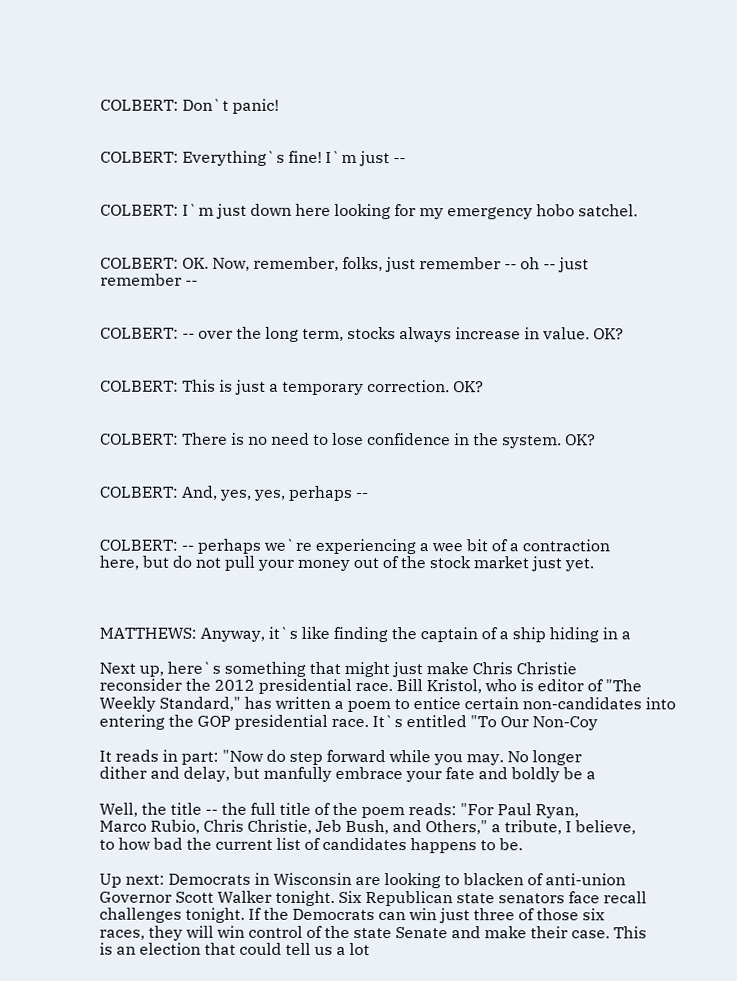COLBERT: Don`t panic!


COLBERT: Everything`s fine! I`m just --


COLBERT: I`m just down here looking for my emergency hobo satchel.


COLBERT: OK. Now, remember, folks, just remember -- oh -- just
remember --


COLBERT: -- over the long term, stocks always increase in value. OK?


COLBERT: This is just a temporary correction. OK?


COLBERT: There is no need to lose confidence in the system. OK?


COLBERT: And, yes, yes, perhaps --


COLBERT: -- perhaps we`re experiencing a wee bit of a contraction
here, but do not pull your money out of the stock market just yet.



MATTHEWS: Anyway, it`s like finding the captain of a ship hiding in a

Next up, here`s something that might just make Chris Christie
reconsider the 2012 presidential race. Bill Kristol, who is editor of "The
Weekly Standard," has written a poem to entice certain non-candidates into
entering the GOP presidential race. It`s entitled "To Our Non-Coy

It reads in part: "Now do step forward while you may. No longer
dither and delay, but manfully embrace your fate and boldly be a

Well, the title -- the full title of the poem reads: "For Paul Ryan,
Marco Rubio, Chris Christie, Jeb Bush, and Others," a tribute, I believe,
to how bad the current list of candidates happens to be.

Up next: Democrats in Wisconsin are looking to blacken of anti-union
Governor Scott Walker tonight. Six Republican state senators face recall
challenges tonight. If the Democrats can win just three of those six
races, they will win control of the state Senate and make their case. This
is an election that could tell us a lot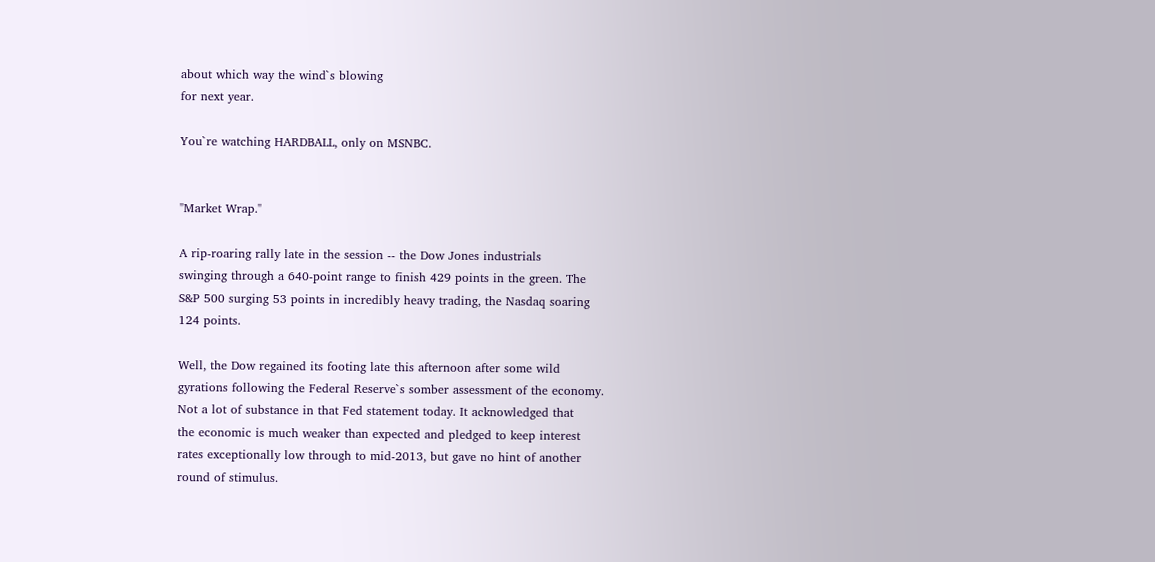about which way the wind`s blowing
for next year.

You`re watching HARDBALL, only on MSNBC.


"Market Wrap."

A rip-roaring rally late in the session -- the Dow Jones industrials
swinging through a 640-point range to finish 429 points in the green. The
S&P 500 surging 53 points in incredibly heavy trading, the Nasdaq soaring
124 points.

Well, the Dow regained its footing late this afternoon after some wild
gyrations following the Federal Reserve`s somber assessment of the economy.
Not a lot of substance in that Fed statement today. It acknowledged that
the economic is much weaker than expected and pledged to keep interest
rates exceptionally low through to mid-2013, but gave no hint of another
round of stimulus.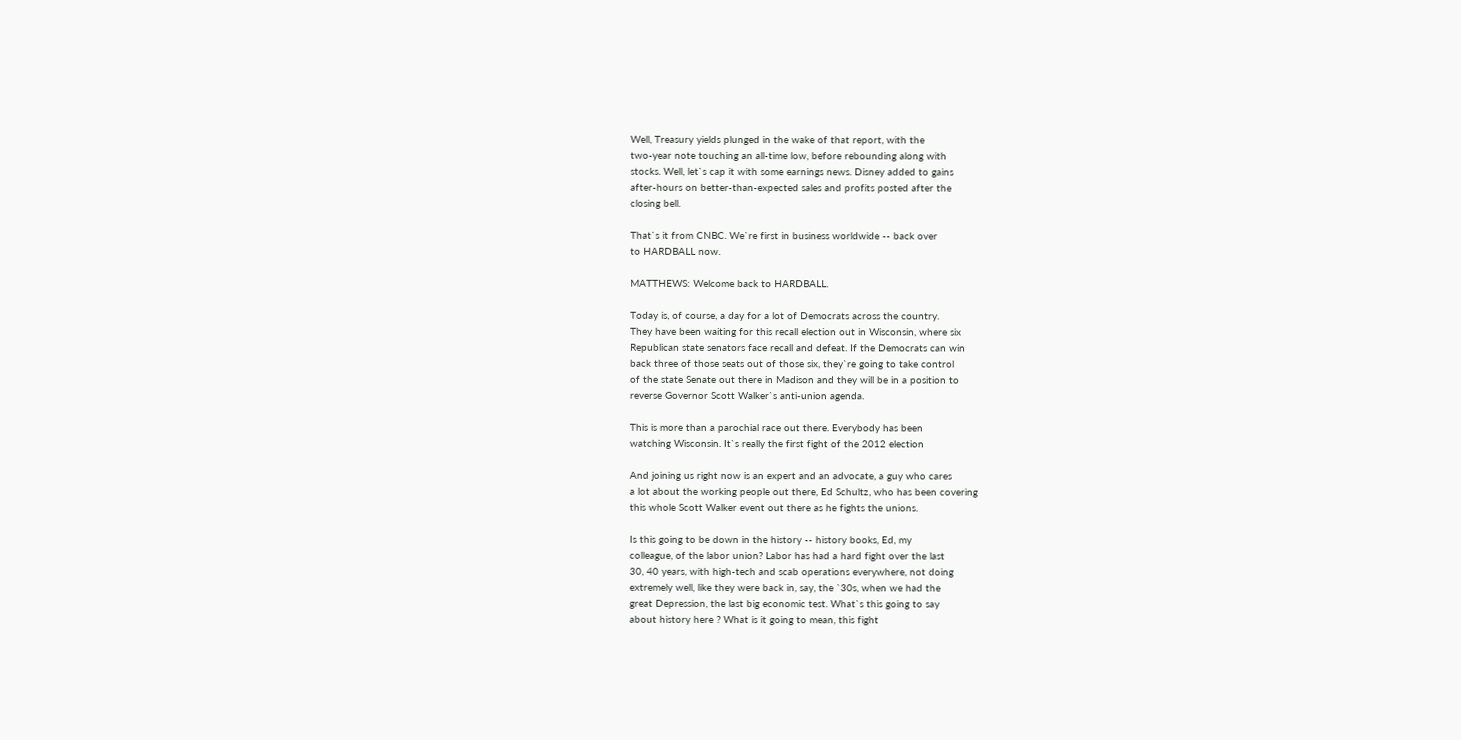Well, Treasury yields plunged in the wake of that report, with the
two-year note touching an all-time low, before rebounding along with
stocks. Well, let`s cap it with some earnings news. Disney added to gains
after-hours on better-than-expected sales and profits posted after the
closing bell.

That`s it from CNBC. We`re first in business worldwide -- back over
to HARDBALL now.

MATTHEWS: Welcome back to HARDBALL.

Today is, of course, a day for a lot of Democrats across the country.
They have been waiting for this recall election out in Wisconsin, where six
Republican state senators face recall and defeat. If the Democrats can win
back three of those seats out of those six, they`re going to take control
of the state Senate out there in Madison and they will be in a position to
reverse Governor Scott Walker`s anti-union agenda.

This is more than a parochial race out there. Everybody has been
watching Wisconsin. It`s really the first fight of the 2012 election

And joining us right now is an expert and an advocate, a guy who cares
a lot about the working people out there, Ed Schultz, who has been covering
this whole Scott Walker event out there as he fights the unions.

Is this going to be down in the history -- history books, Ed, my
colleague, of the labor union? Labor has had a hard fight over the last
30, 40 years, with high-tech and scab operations everywhere, not doing
extremely well, like they were back in, say, the `30s, when we had the
great Depression, the last big economic test. What`s this going to say
about history here ? What is it going to mean, this fight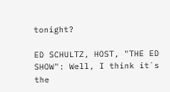tonight?

ED SCHULTZ, HOST, "THE ED SHOW": Well, I think it`s the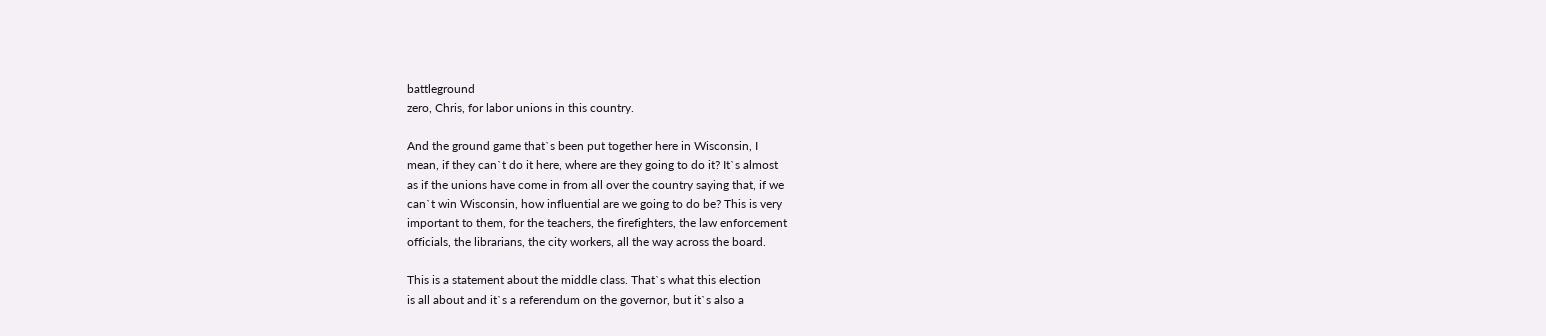battleground
zero, Chris, for labor unions in this country.

And the ground game that`s been put together here in Wisconsin, I
mean, if they can`t do it here, where are they going to do it? It`s almost
as if the unions have come in from all over the country saying that, if we
can`t win Wisconsin, how influential are we going to do be? This is very
important to them, for the teachers, the firefighters, the law enforcement
officials, the librarians, the city workers, all the way across the board.

This is a statement about the middle class. That`s what this election
is all about and it`s a referendum on the governor, but it`s also a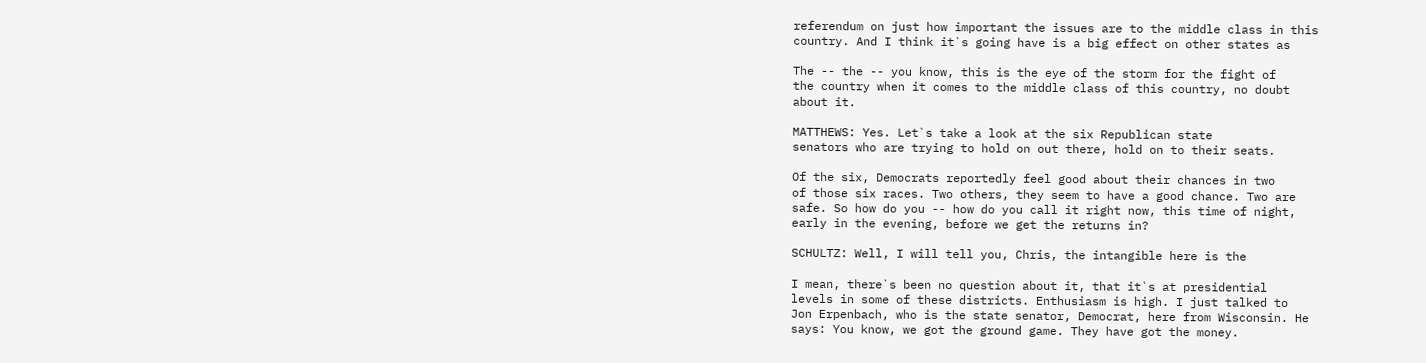referendum on just how important the issues are to the middle class in this
country. And I think it`s going have is a big effect on other states as

The -- the -- you know, this is the eye of the storm for the fight of
the country when it comes to the middle class of this country, no doubt
about it.

MATTHEWS: Yes. Let`s take a look at the six Republican state
senators who are trying to hold on out there, hold on to their seats.

Of the six, Democrats reportedly feel good about their chances in two
of those six races. Two others, they seem to have a good chance. Two are
safe. So how do you -- how do you call it right now, this time of night,
early in the evening, before we get the returns in?

SCHULTZ: Well, I will tell you, Chris, the intangible here is the

I mean, there`s been no question about it, that it`s at presidential
levels in some of these districts. Enthusiasm is high. I just talked to
Jon Erpenbach, who is the state senator, Democrat, here from Wisconsin. He
says: You know, we got the ground game. They have got the money.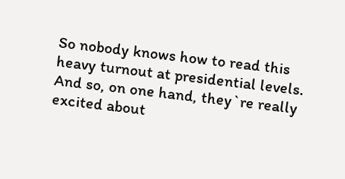So nobody knows how to read this heavy turnout at presidential levels.
And so, on one hand, they`re really excited about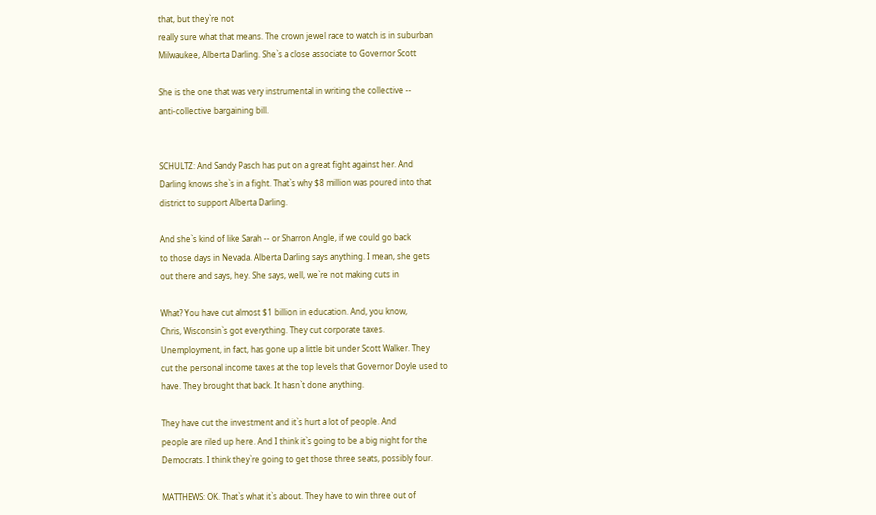that, but they`re not
really sure what that means. The crown jewel race to watch is in suburban
Milwaukee, Alberta Darling. She`s a close associate to Governor Scott

She is the one that was very instrumental in writing the collective --
anti-collective bargaining bill.


SCHULTZ: And Sandy Pasch has put on a great fight against her. And
Darling knows she`s in a fight. That`s why $8 million was poured into that
district to support Alberta Darling.

And she`s kind of like Sarah -- or Sharron Angle, if we could go back
to those days in Nevada. Alberta Darling says anything. I mean, she gets
out there and says, hey. She says, well, we`re not making cuts in

What? You have cut almost $1 billion in education. And, you know,
Chris, Wisconsin`s got everything. They cut corporate taxes.
Unemployment, in fact, has gone up a little bit under Scott Walker. They
cut the personal income taxes at the top levels that Governor Doyle used to
have. They brought that back. It hasn`t done anything.

They have cut the investment and it`s hurt a lot of people. And
people are riled up here. And I think it`s going to be a big night for the
Democrats. I think they`re going to get those three seats, possibly four.

MATTHEWS: OK. That`s what it`s about. They have to win three out of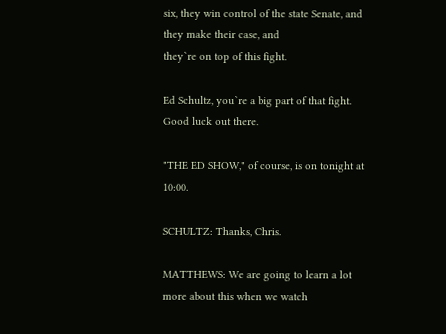six, they win control of the state Senate, and they make their case, and
they`re on top of this fight.

Ed Schultz, you`re a big part of that fight. Good luck out there.

"THE ED SHOW," of course, is on tonight at 10:00.

SCHULTZ: Thanks, Chris.

MATTHEWS: We are going to learn a lot more about this when we watch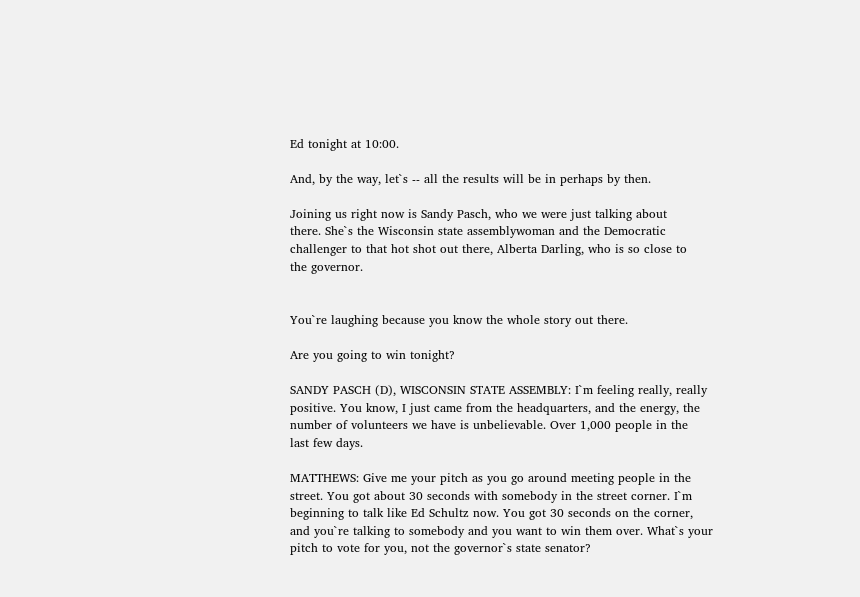Ed tonight at 10:00.

And, by the way, let`s -- all the results will be in perhaps by then.

Joining us right now is Sandy Pasch, who we were just talking about
there. She`s the Wisconsin state assemblywoman and the Democratic
challenger to that hot shot out there, Alberta Darling, who is so close to
the governor.


You`re laughing because you know the whole story out there.

Are you going to win tonight?

SANDY PASCH (D), WISCONSIN STATE ASSEMBLY: I`m feeling really, really
positive. You know, I just came from the headquarters, and the energy, the
number of volunteers we have is unbelievable. Over 1,000 people in the
last few days.

MATTHEWS: Give me your pitch as you go around meeting people in the
street. You got about 30 seconds with somebody in the street corner. I`m
beginning to talk like Ed Schultz now. You got 30 seconds on the corner,
and you`re talking to somebody and you want to win them over. What`s your
pitch to vote for you, not the governor`s state senator?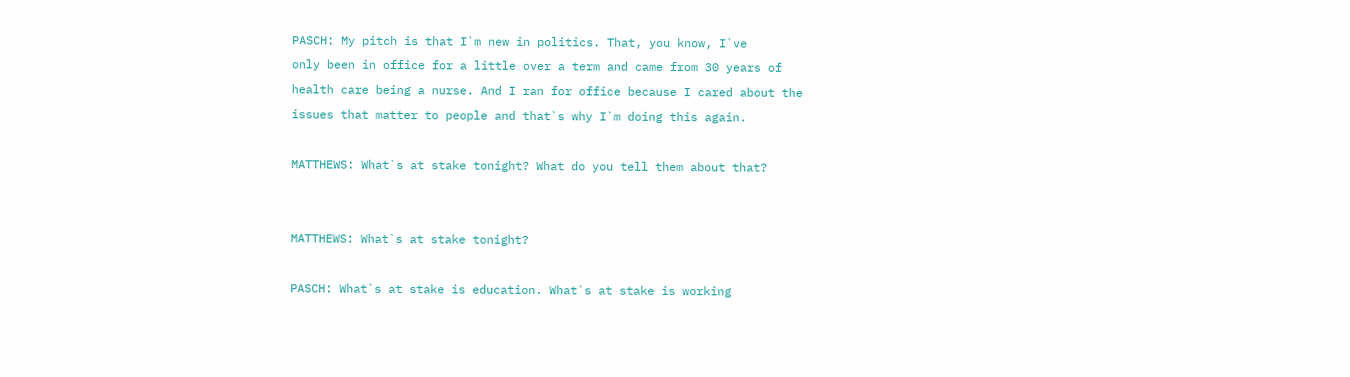PASCH: My pitch is that I`m new in politics. That, you know, I`ve
only been in office for a little over a term and came from 30 years of
health care being a nurse. And I ran for office because I cared about the
issues that matter to people and that`s why I`m doing this again.

MATTHEWS: What`s at stake tonight? What do you tell them about that?


MATTHEWS: What`s at stake tonight?

PASCH: What`s at stake is education. What`s at stake is working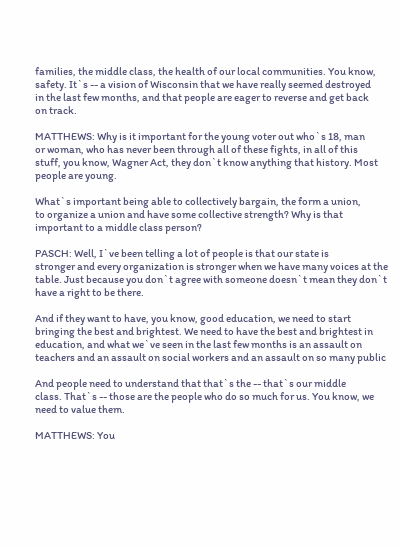families, the middle class, the health of our local communities. You know,
safety. It`s -- a vision of Wisconsin that we have really seemed destroyed
in the last few months, and that people are eager to reverse and get back
on track.

MATTHEWS: Why is it important for the young voter out who`s 18, man
or woman, who has never been through all of these fights, in all of this
stuff, you know, Wagner Act, they don`t know anything that history. Most
people are young.

What`s important being able to collectively bargain, the form a union,
to organize a union and have some collective strength? Why is that
important to a middle class person?

PASCH: Well, I`ve been telling a lot of people is that our state is
stronger and every organization is stronger when we have many voices at the
table. Just because you don`t agree with someone doesn`t mean they don`t
have a right to be there.

And if they want to have, you know, good education, we need to start
bringing the best and brightest. We need to have the best and brightest in
education, and what we`ve seen in the last few months is an assault on
teachers and an assault on social workers and an assault on so many public

And people need to understand that that`s the -- that`s our middle
class. That`s -- those are the people who do so much for us. You know, we
need to value them.

MATTHEWS: You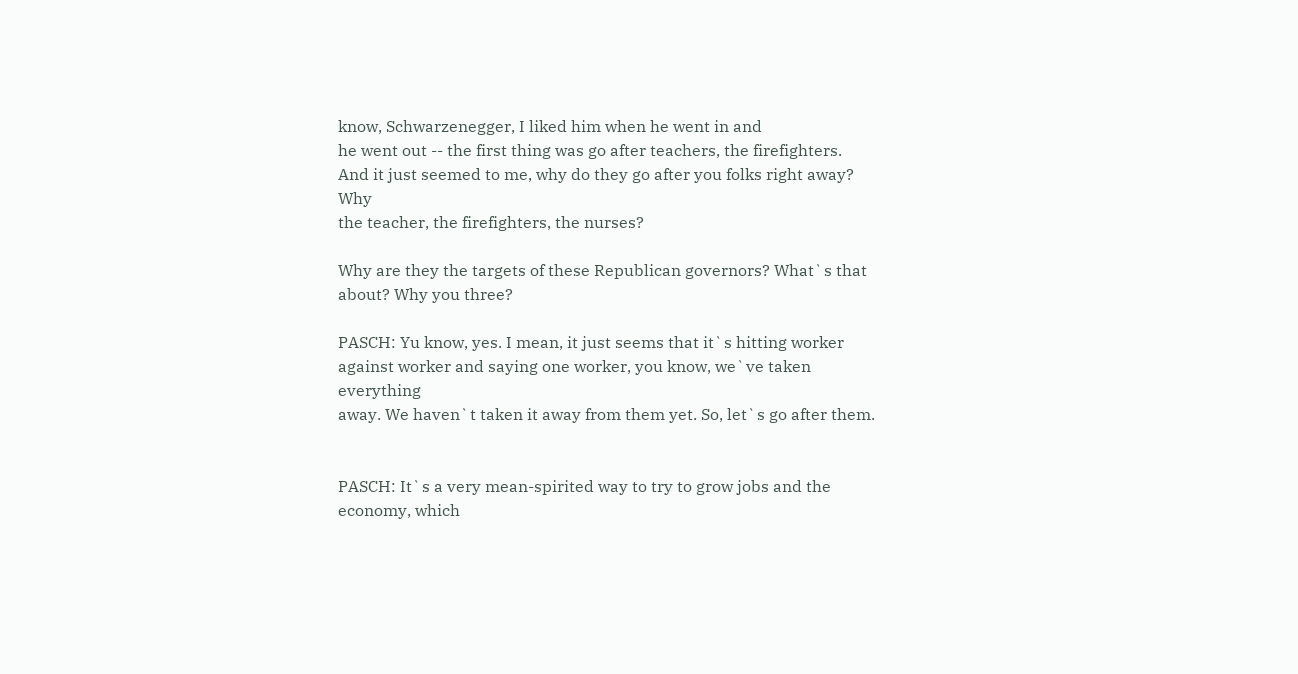know, Schwarzenegger, I liked him when he went in and
he went out -- the first thing was go after teachers, the firefighters.
And it just seemed to me, why do they go after you folks right away? Why
the teacher, the firefighters, the nurses?

Why are they the targets of these Republican governors? What`s that
about? Why you three?

PASCH: Yu know, yes. I mean, it just seems that it`s hitting worker
against worker and saying one worker, you know, we`ve taken everything
away. We haven`t taken it away from them yet. So, let`s go after them.


PASCH: It`s a very mean-spirited way to try to grow jobs and the
economy, which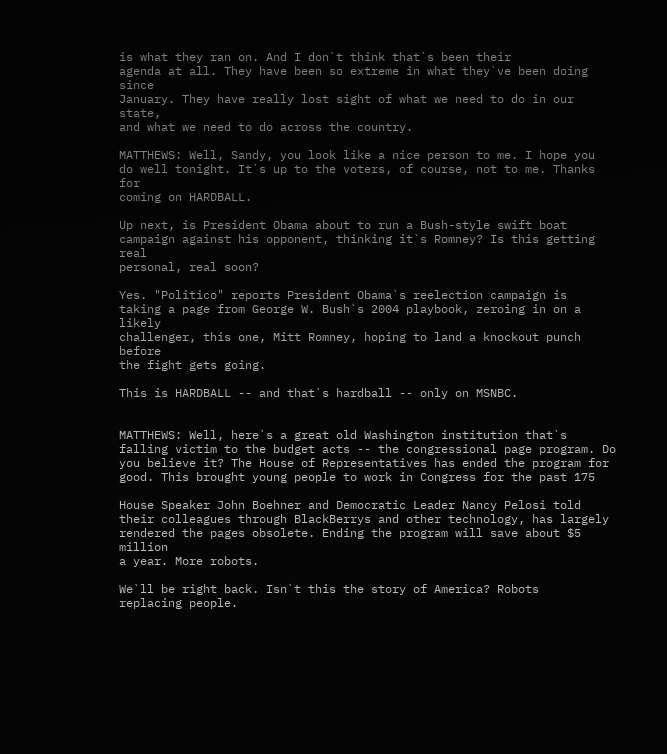is what they ran on. And I don`t think that`s been their
agenda at all. They have been so extreme in what they`ve been doing since
January. They have really lost sight of what we need to do in our state,
and what we need to do across the country.

MATTHEWS: Well, Sandy, you look like a nice person to me. I hope you
do well tonight. It`s up to the voters, of course, not to me. Thanks for
coming on HARDBALL.

Up next, is President Obama about to run a Bush-style swift boat
campaign against his opponent, thinking it`s Romney? Is this getting real
personal, real soon?

Yes. "Politico" reports President Obama`s reelection campaign is
taking a page from George W. Bush`s 2004 playbook, zeroing in on a likely
challenger, this one, Mitt Romney, hoping to land a knockout punch before
the fight gets going.

This is HARDBALL -- and that`s hardball -- only on MSNBC.


MATTHEWS: Well, here`s a great old Washington institution that`s
falling victim to the budget acts -- the congressional page program. Do
you believe it? The House of Representatives has ended the program for
good. This brought young people to work in Congress for the past 175

House Speaker John Boehner and Democratic Leader Nancy Pelosi told
their colleagues through BlackBerrys and other technology, has largely
rendered the pages obsolete. Ending the program will save about $5 million
a year. More robots.

We`ll be right back. Isn`t this the story of America? Robots
replacing people.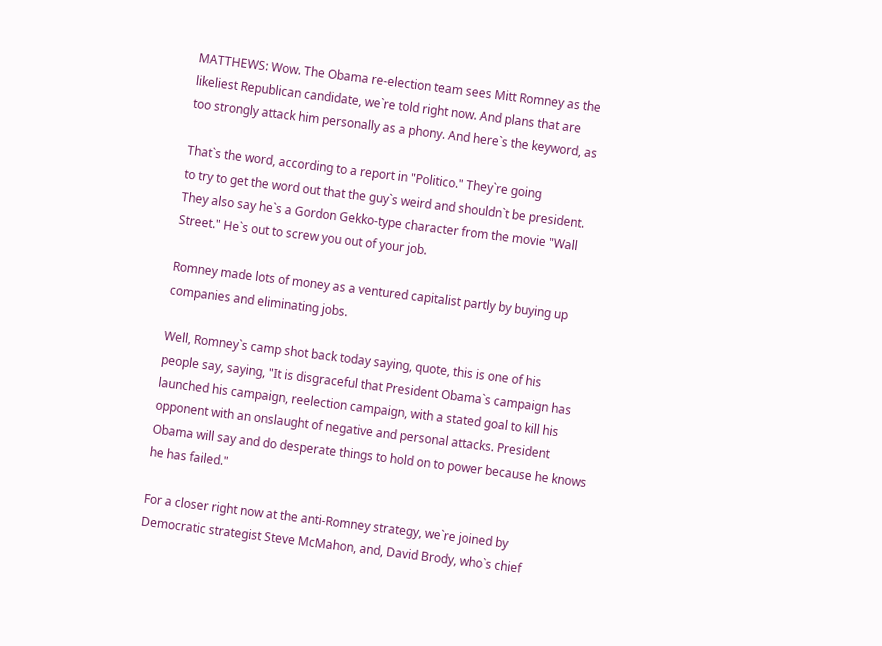MATTHEWS: Wow. The Obama re-election team sees Mitt Romney as the
likeliest Republican candidate, we`re told right now. And plans that are
too strongly attack him personally as a phony. And here`s the keyword, as

That`s the word, according to a report in "Politico." They`re going
to try to get the word out that the guy`s weird and shouldn`t be president.
They also say he`s a Gordon Gekko-type character from the movie "Wall
Street." He`s out to screw you out of your job.

Romney made lots of money as a ventured capitalist partly by buying up
companies and eliminating jobs.

Well, Romney`s camp shot back today saying, quote, this is one of his
people say, saying, "It is disgraceful that President Obama`s campaign has
launched his campaign, reelection campaign, with a stated goal to kill his
opponent with an onslaught of negative and personal attacks. President
Obama will say and do desperate things to hold on to power because he knows
he has failed."

For a closer right now at the anti-Romney strategy, we`re joined by
Democratic strategist Steve McMahon, and, David Brody, who`s chief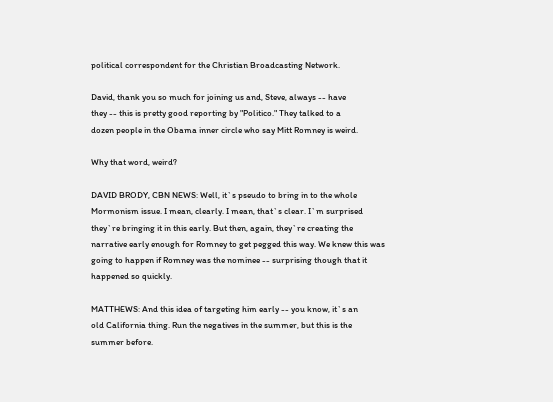political correspondent for the Christian Broadcasting Network.

David, thank you so much for joining us and, Steve, always -- have
they -- this is pretty good reporting by "Politico." They talked to a
dozen people in the Obama inner circle who say Mitt Romney is weird.

Why that word, weird?

DAVID BRODY, CBN NEWS: Well, it`s pseudo to bring in to the whole
Mormonism issue. I mean, clearly. I mean, that`s clear. I`m surprised
they`re bringing it in this early. But then, again, they`re creating the
narrative early enough for Romney to get pegged this way. We knew this was
going to happen if Romney was the nominee -- surprising though that it
happened so quickly.

MATTHEWS: And this idea of targeting him early -- you know, it`s an
old California thing. Run the negatives in the summer, but this is the
summer before.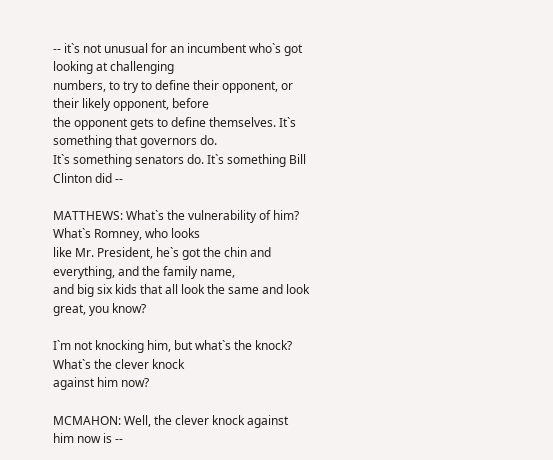-- it`s not unusual for an incumbent who`s got looking at challenging
numbers, to try to define their opponent, or their likely opponent, before
the opponent gets to define themselves. It`s something that governors do.
It`s something senators do. It`s something Bill Clinton did --

MATTHEWS: What`s the vulnerability of him? What`s Romney, who looks
like Mr. President, he`s got the chin and everything, and the family name,
and big six kids that all look the same and look great, you know?

I`m not knocking him, but what`s the knock? What`s the clever knock
against him now?

MCMAHON: Well, the clever knock against him now is --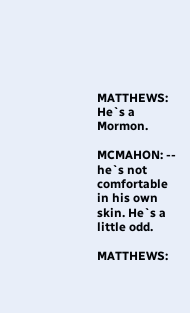MATTHEWS: He`s a Mormon.

MCMAHON: -- he`s not comfortable in his own skin. He`s a little odd.

MATTHEWS: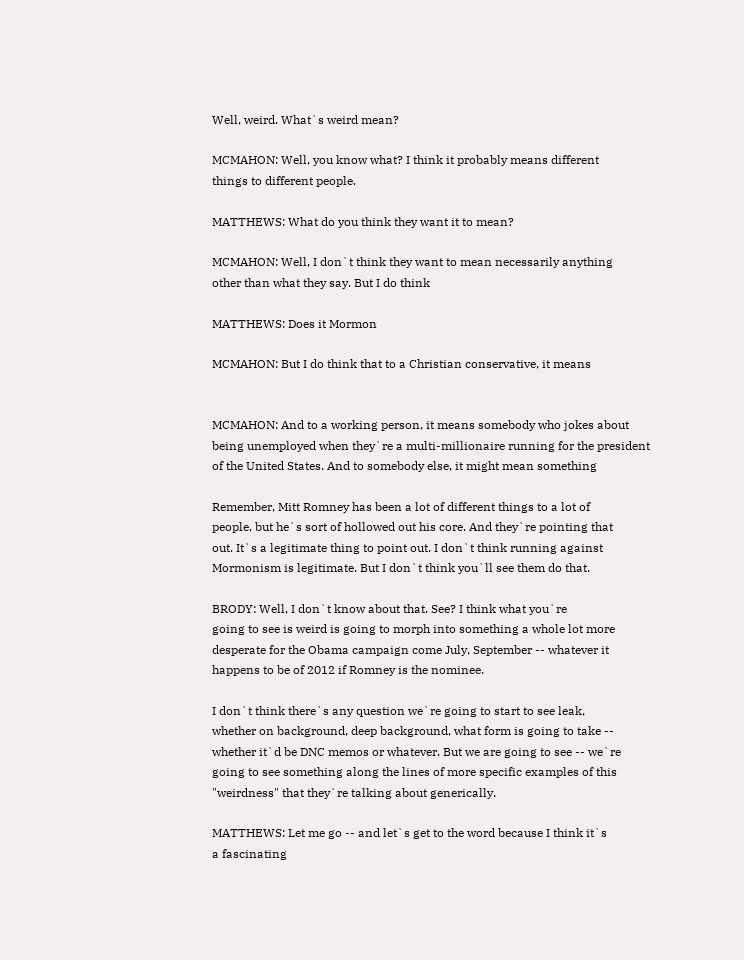Well, weird. What`s weird mean?

MCMAHON: Well, you know what? I think it probably means different
things to different people.

MATTHEWS: What do you think they want it to mean?

MCMAHON: Well, I don`t think they want to mean necessarily anything
other than what they say. But I do think

MATTHEWS: Does it Mormon

MCMAHON: But I do think that to a Christian conservative, it means


MCMAHON: And to a working person, it means somebody who jokes about
being unemployed when they`re a multi-millionaire running for the president
of the United States. And to somebody else, it might mean something

Remember, Mitt Romney has been a lot of different things to a lot of
people, but he`s sort of hollowed out his core. And they`re pointing that
out. It`s a legitimate thing to point out. I don`t think running against
Mormonism is legitimate. But I don`t think you`ll see them do that.

BRODY: Well, I don`t know about that. See? I think what you`re
going to see is weird is going to morph into something a whole lot more
desperate for the Obama campaign come July, September -- whatever it
happens to be of 2012 if Romney is the nominee.

I don`t think there`s any question we`re going to start to see leak,
whether on background, deep background, what form is going to take --
whether it`d be DNC memos or whatever. But we are going to see -- we`re
going to see something along the lines of more specific examples of this
"weirdness" that they`re talking about generically.

MATTHEWS: Let me go -- and let`s get to the word because I think it`s
a fascinating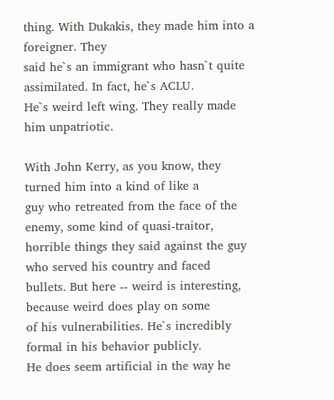thing. With Dukakis, they made him into a foreigner. They
said he`s an immigrant who hasn`t quite assimilated. In fact, he`s ACLU.
He`s weird left wing. They really made him unpatriotic.

With John Kerry, as you know, they turned him into a kind of like a
guy who retreated from the face of the enemy, some kind of quasi-traitor,
horrible things they said against the guy who served his country and faced
bullets. But here -- weird is interesting, because weird does play on some
of his vulnerabilities. He`s incredibly formal in his behavior publicly.
He does seem artificial in the way he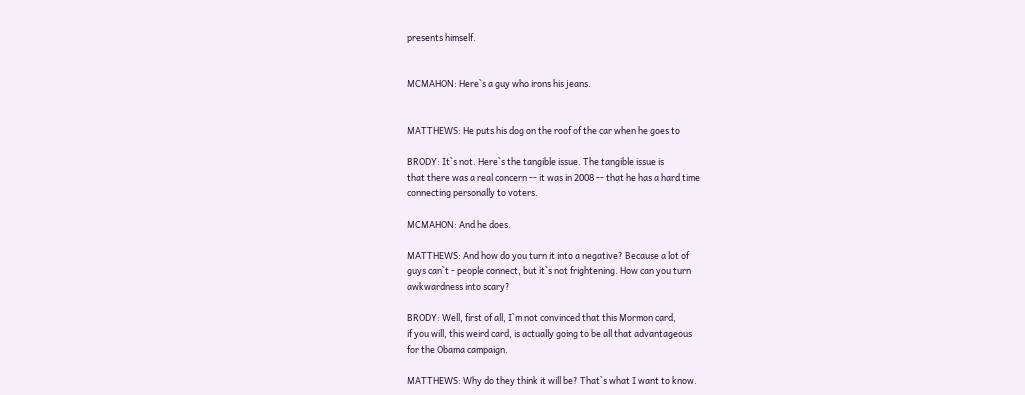presents himself.


MCMAHON: Here`s a guy who irons his jeans.


MATTHEWS: He puts his dog on the roof of the car when he goes to

BRODY: It`s not. Here`s the tangible issue. The tangible issue is
that there was a real concern -- it was in 2008 -- that he has a hard time
connecting personally to voters.

MCMAHON: And he does.

MATTHEWS: And how do you turn it into a negative? Because a lot of
guys can`t - people connect, but it`s not frightening. How can you turn
awkwardness into scary?

BRODY: Well, first of all, I`m not convinced that this Mormon card,
if you will, this weird card, is actually going to be all that advantageous
for the Obama campaign.

MATTHEWS: Why do they think it will be? That`s what I want to know.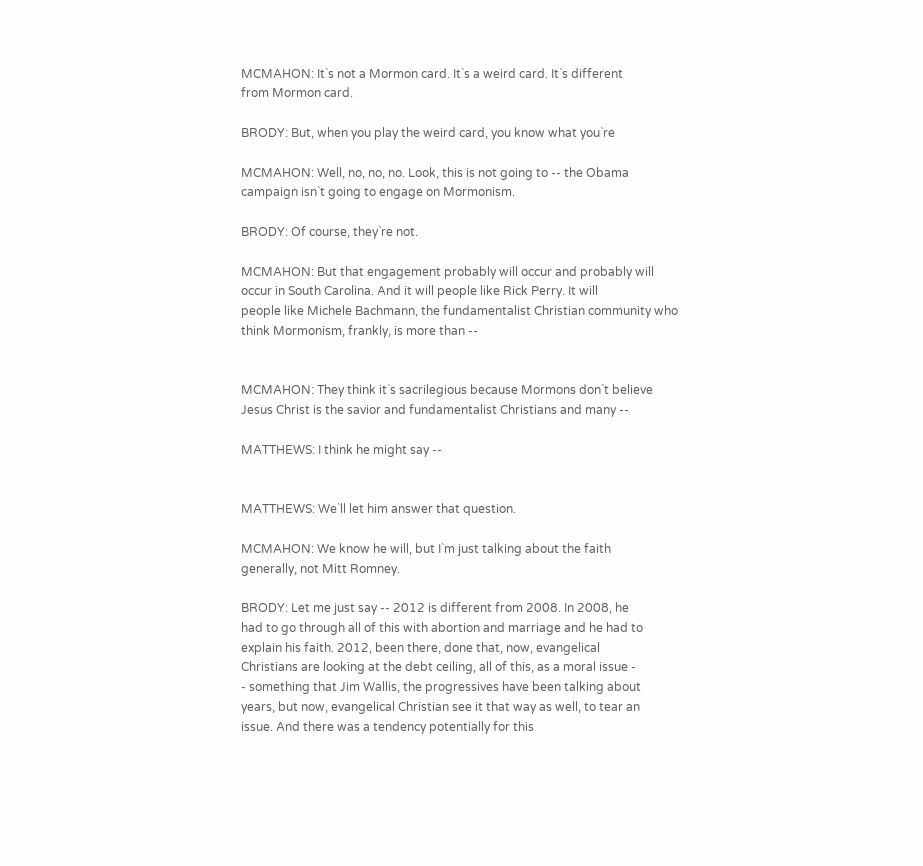MCMAHON: It`s not a Mormon card. It`s a weird card. It`s different
from Mormon card.

BRODY: But, when you play the weird card, you know what you`re

MCMAHON: Well, no, no, no. Look, this is not going to -- the Obama
campaign isn`t going to engage on Mormonism.

BRODY: Of course, they`re not.

MCMAHON: But that engagement probably will occur and probably will
occur in South Carolina. And it will people like Rick Perry. It will
people like Michele Bachmann, the fundamentalist Christian community who
think Mormonism, frankly, is more than --


MCMAHON: They think it`s sacrilegious because Mormons don`t believe
Jesus Christ is the savior and fundamentalist Christians and many --

MATTHEWS: I think he might say --


MATTHEWS: We`ll let him answer that question.

MCMAHON: We know he will, but I`m just talking about the faith
generally, not Mitt Romney.

BRODY: Let me just say -- 2012 is different from 2008. In 2008, he
had to go through all of this with abortion and marriage and he had to
explain his faith. 2012, been there, done that, now, evangelical
Christians are looking at the debt ceiling, all of this, as a moral issue -
- something that Jim Wallis, the progressives have been talking about
years, but now, evangelical Christian see it that way as well, to tear an
issue. And there was a tendency potentially for this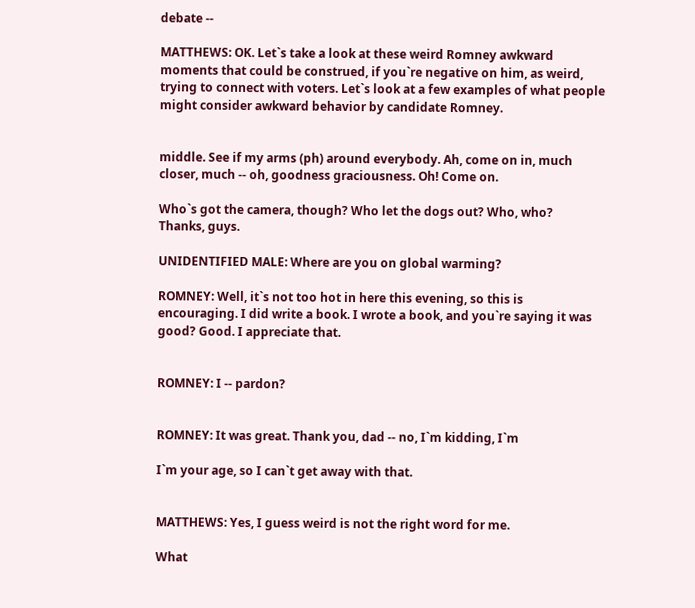debate --

MATTHEWS: OK. Let`s take a look at these weird Romney awkward
moments that could be construed, if you`re negative on him, as weird,
trying to connect with voters. Let`s look at a few examples of what people
might consider awkward behavior by candidate Romney.


middle. See if my arms (ph) around everybody. Ah, come on in, much
closer, much -- oh, goodness graciousness. Oh! Come on.

Who`s got the camera, though? Who let the dogs out? Who, who?
Thanks, guys.

UNIDENTIFIED MALE: Where are you on global warming?

ROMNEY: Well, it`s not too hot in here this evening, so this is
encouraging. I did write a book. I wrote a book, and you`re saying it was
good? Good. I appreciate that.


ROMNEY: I -- pardon?


ROMNEY: It was great. Thank you, dad -- no, I`m kidding, I`m

I`m your age, so I can`t get away with that.


MATTHEWS: Yes, I guess weird is not the right word for me.

What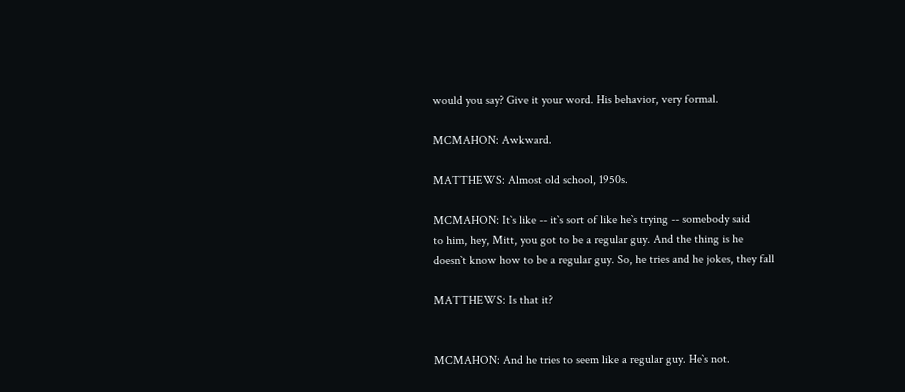would you say? Give it your word. His behavior, very formal.

MCMAHON: Awkward.

MATTHEWS: Almost old school, 1950s.

MCMAHON: It`s like -- it`s sort of like he`s trying -- somebody said
to him, hey, Mitt, you got to be a regular guy. And the thing is he
doesn`t know how to be a regular guy. So, he tries and he jokes, they fall

MATTHEWS: Is that it?


MCMAHON: And he tries to seem like a regular guy. He`s not.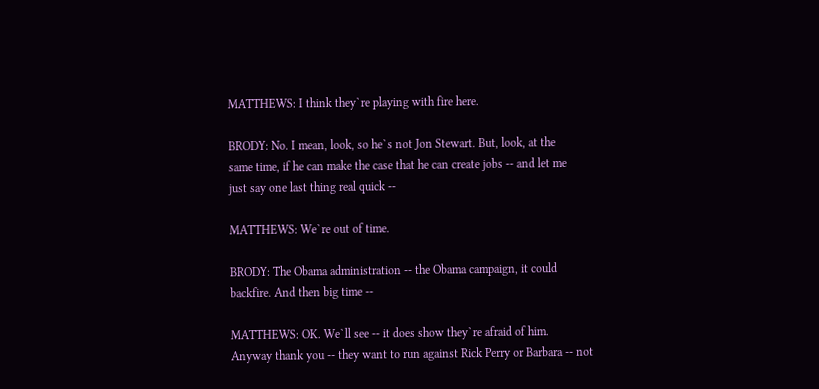MATTHEWS: I think they`re playing with fire here.

BRODY: No. I mean, look, so he`s not Jon Stewart. But, look, at the
same time, if he can make the case that he can create jobs -- and let me
just say one last thing real quick --

MATTHEWS: We`re out of time.

BRODY: The Obama administration -- the Obama campaign, it could
backfire. And then big time --

MATTHEWS: OK. We`ll see -- it does show they`re afraid of him.
Anyway thank you -- they want to run against Rick Perry or Barbara -- not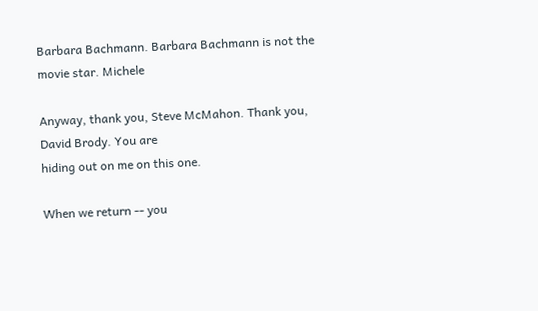Barbara Bachmann. Barbara Bachmann is not the movie star. Michele

Anyway, thank you, Steve McMahon. Thank you, David Brody. You are
hiding out on me on this one.

When we return -- you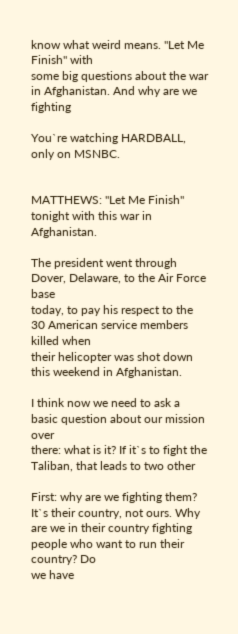know what weird means. "Let Me Finish" with
some big questions about the war in Afghanistan. And why are we fighting

You`re watching HARDBALL, only on MSNBC.


MATTHEWS: "Let Me Finish" tonight with this war in Afghanistan.

The president went through Dover, Delaware, to the Air Force base
today, to pay his respect to the 30 American service members killed when
their helicopter was shot down this weekend in Afghanistan.

I think now we need to ask a basic question about our mission over
there: what is it? If it`s to fight the Taliban, that leads to two other

First: why are we fighting them? It`s their country, not ours. Why
are we in their country fighting people who want to run their country? Do
we have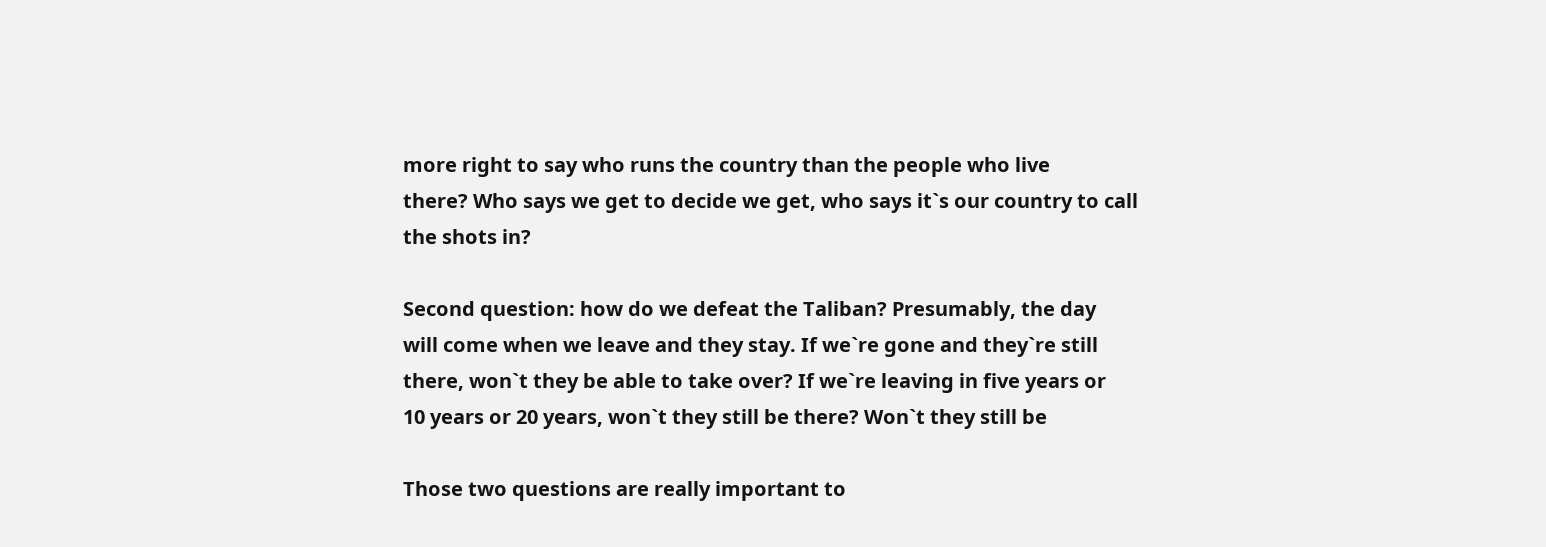more right to say who runs the country than the people who live
there? Who says we get to decide we get, who says it`s our country to call
the shots in?

Second question: how do we defeat the Taliban? Presumably, the day
will come when we leave and they stay. If we`re gone and they`re still
there, won`t they be able to take over? If we`re leaving in five years or
10 years or 20 years, won`t they still be there? Won`t they still be

Those two questions are really important to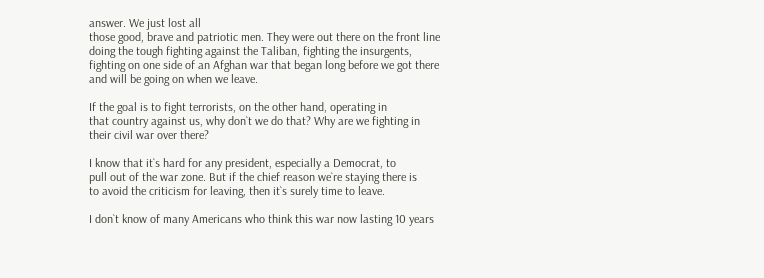answer. We just lost all
those good, brave and patriotic men. They were out there on the front line
doing the tough fighting against the Taliban, fighting the insurgents,
fighting on one side of an Afghan war that began long before we got there
and will be going on when we leave.

If the goal is to fight terrorists, on the other hand, operating in
that country against us, why don`t we do that? Why are we fighting in
their civil war over there?

I know that it`s hard for any president, especially a Democrat, to
pull out of the war zone. But if the chief reason we`re staying there is
to avoid the criticism for leaving, then it`s surely time to leave.

I don`t know of many Americans who think this war now lasting 10 years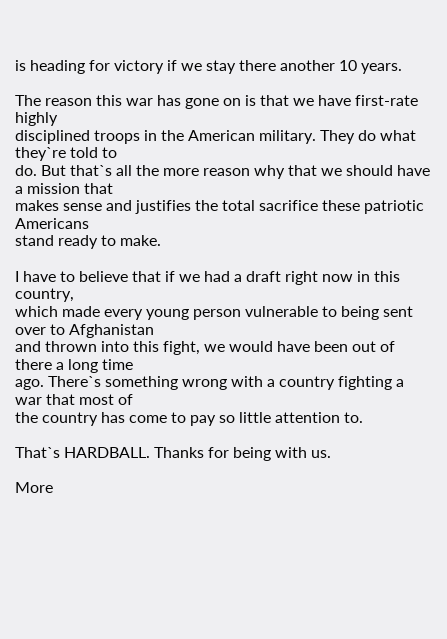is heading for victory if we stay there another 10 years.

The reason this war has gone on is that we have first-rate highly
disciplined troops in the American military. They do what they`re told to
do. But that`s all the more reason why that we should have a mission that
makes sense and justifies the total sacrifice these patriotic Americans
stand ready to make.

I have to believe that if we had a draft right now in this country,
which made every young person vulnerable to being sent over to Afghanistan
and thrown into this fight, we would have been out of there a long time
ago. There`s something wrong with a country fighting a war that most of
the country has come to pay so little attention to.

That`s HARDBALL. Thanks for being with us.

More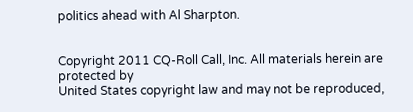politics ahead with Al Sharpton.


Copyright 2011 CQ-Roll Call, Inc. All materials herein are protected by
United States copyright law and may not be reproduced,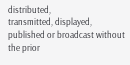distributed,
transmitted, displayed, published or broadcast without the prior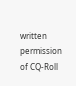written
permission of CQ-Roll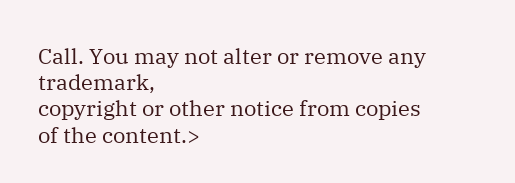Call. You may not alter or remove any trademark,
copyright or other notice from copies of the content.>